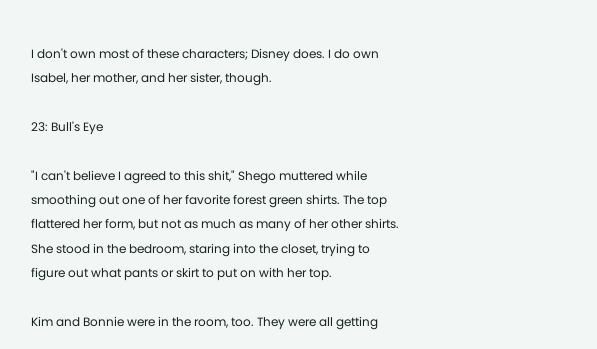I don't own most of these characters; Disney does. I do own Isabel, her mother, and her sister, though.

23: Bull's Eye

"I can't believe I agreed to this shit," Shego muttered while smoothing out one of her favorite forest green shirts. The top flattered her form, but not as much as many of her other shirts. She stood in the bedroom, staring into the closet, trying to figure out what pants or skirt to put on with her top.

Kim and Bonnie were in the room, too. They were all getting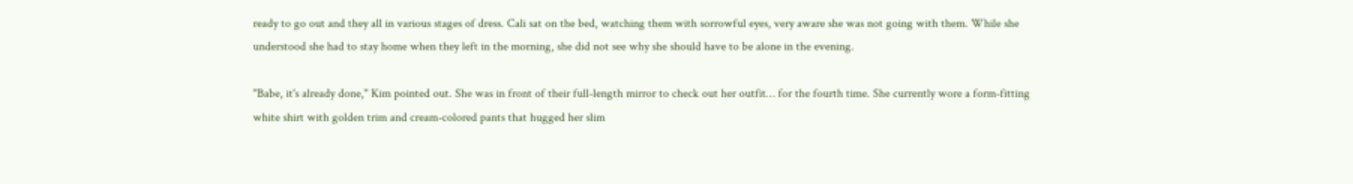ready to go out and they all in various stages of dress. Cali sat on the bed, watching them with sorrowful eyes, very aware she was not going with them. While she understood she had to stay home when they left in the morning, she did not see why she should have to be alone in the evening.

"Babe, it's already done," Kim pointed out. She was in front of their full-length mirror to check out her outfit… for the fourth time. She currently wore a form-fitting white shirt with golden trim and cream-colored pants that hugged her slim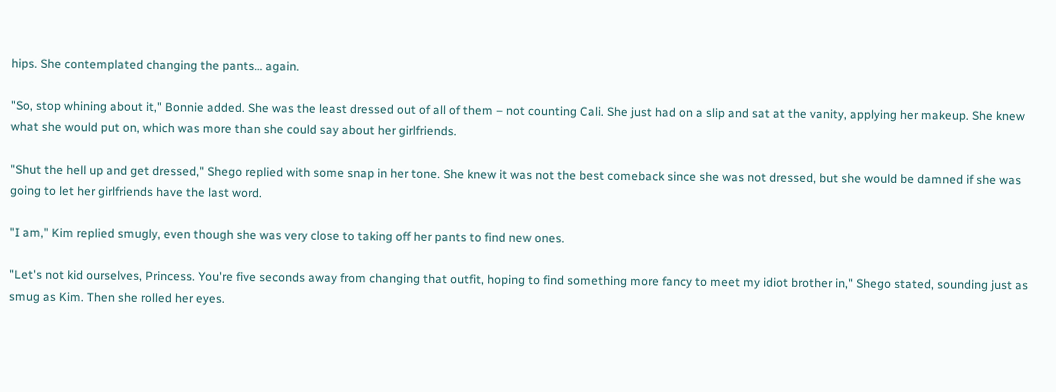hips. She contemplated changing the pants… again.

"So, stop whining about it," Bonnie added. She was the least dressed out of all of them – not counting Cali. She just had on a slip and sat at the vanity, applying her makeup. She knew what she would put on, which was more than she could say about her girlfriends.

"Shut the hell up and get dressed," Shego replied with some snap in her tone. She knew it was not the best comeback since she was not dressed, but she would be damned if she was going to let her girlfriends have the last word.

"I am," Kim replied smugly, even though she was very close to taking off her pants to find new ones.

"Let's not kid ourselves, Princess. You're five seconds away from changing that outfit, hoping to find something more fancy to meet my idiot brother in," Shego stated, sounding just as smug as Kim. Then she rolled her eyes.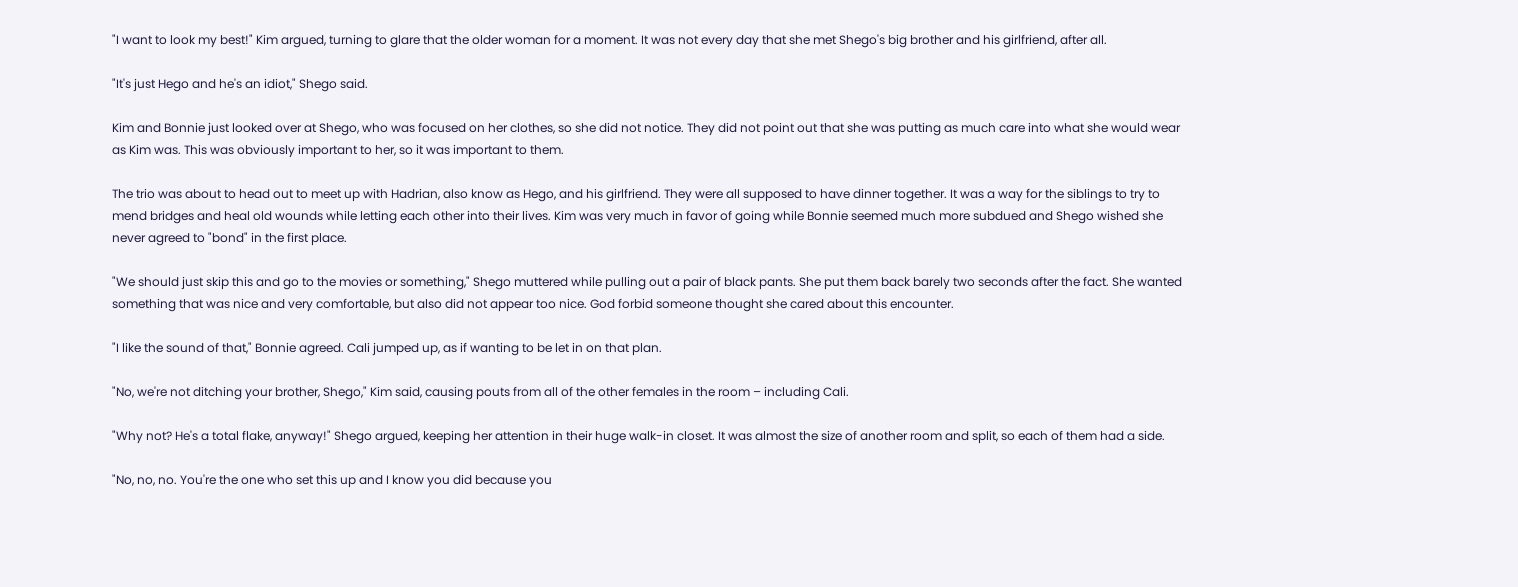"I want to look my best!" Kim argued, turning to glare that the older woman for a moment. It was not every day that she met Shego's big brother and his girlfriend, after all.

"It's just Hego and he's an idiot," Shego said.

Kim and Bonnie just looked over at Shego, who was focused on her clothes, so she did not notice. They did not point out that she was putting as much care into what she would wear as Kim was. This was obviously important to her, so it was important to them.

The trio was about to head out to meet up with Hadrian, also know as Hego, and his girlfriend. They were all supposed to have dinner together. It was a way for the siblings to try to mend bridges and heal old wounds while letting each other into their lives. Kim was very much in favor of going while Bonnie seemed much more subdued and Shego wished she never agreed to "bond" in the first place.

"We should just skip this and go to the movies or something," Shego muttered while pulling out a pair of black pants. She put them back barely two seconds after the fact. She wanted something that was nice and very comfortable, but also did not appear too nice. God forbid someone thought she cared about this encounter.

"I like the sound of that," Bonnie agreed. Cali jumped up, as if wanting to be let in on that plan.

"No, we're not ditching your brother, Shego," Kim said, causing pouts from all of the other females in the room – including Cali.

"Why not? He's a total flake, anyway!" Shego argued, keeping her attention in their huge walk-in closet. It was almost the size of another room and split, so each of them had a side.

"No, no, no. You're the one who set this up and I know you did because you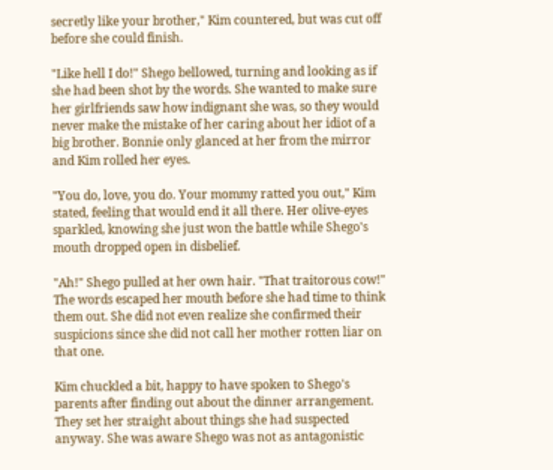secretly like your brother," Kim countered, but was cut off before she could finish.

"Like hell I do!" Shego bellowed, turning and looking as if she had been shot by the words. She wanted to make sure her girlfriends saw how indignant she was, so they would never make the mistake of her caring about her idiot of a big brother. Bonnie only glanced at her from the mirror and Kim rolled her eyes.

"You do, love, you do. Your mommy ratted you out," Kim stated, feeling that would end it all there. Her olive-eyes sparkled, knowing she just won the battle while Shego's mouth dropped open in disbelief.

"Ah!" Shego pulled at her own hair. "That traitorous cow!" The words escaped her mouth before she had time to think them out. She did not even realize she confirmed their suspicions since she did not call her mother rotten liar on that one.

Kim chuckled a bit, happy to have spoken to Shego's parents after finding out about the dinner arrangement. They set her straight about things she had suspected anyway. She was aware Shego was not as antagonistic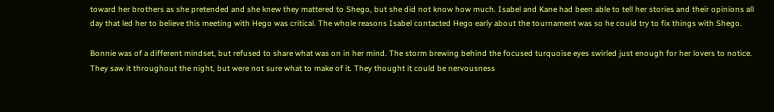toward her brothers as she pretended and she knew they mattered to Shego, but she did not know how much. Isabel and Kane had been able to tell her stories and their opinions all day that led her to believe this meeting with Hego was critical. The whole reasons Isabel contacted Hego early about the tournament was so he could try to fix things with Shego.

Bonnie was of a different mindset, but refused to share what was on in her mind. The storm brewing behind the focused turquoise eyes swirled just enough for her lovers to notice. They saw it throughout the night, but were not sure what to make of it. They thought it could be nervousness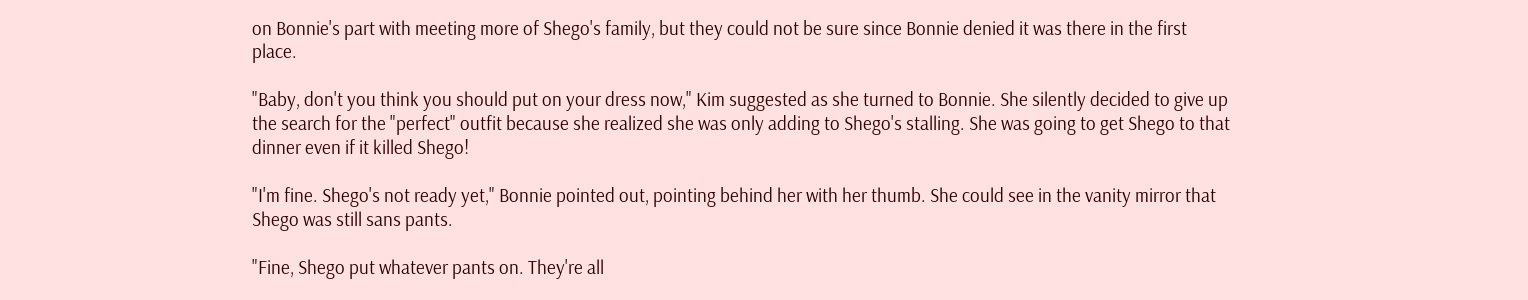on Bonnie's part with meeting more of Shego's family, but they could not be sure since Bonnie denied it was there in the first place.

"Baby, don't you think you should put on your dress now," Kim suggested as she turned to Bonnie. She silently decided to give up the search for the "perfect" outfit because she realized she was only adding to Shego's stalling. She was going to get Shego to that dinner even if it killed Shego!

"I'm fine. Shego's not ready yet," Bonnie pointed out, pointing behind her with her thumb. She could see in the vanity mirror that Shego was still sans pants.

"Fine, Shego put whatever pants on. They're all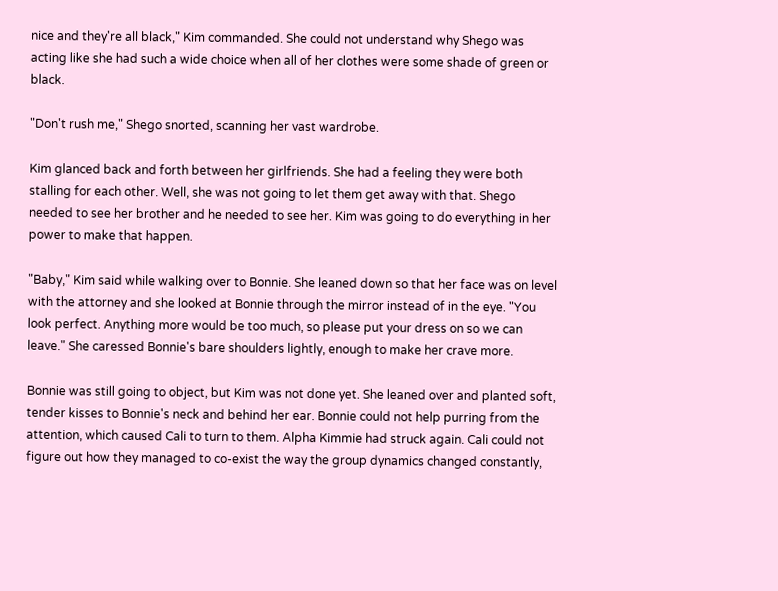nice and they're all black," Kim commanded. She could not understand why Shego was acting like she had such a wide choice when all of her clothes were some shade of green or black.

"Don't rush me," Shego snorted, scanning her vast wardrobe.

Kim glanced back and forth between her girlfriends. She had a feeling they were both stalling for each other. Well, she was not going to let them get away with that. Shego needed to see her brother and he needed to see her. Kim was going to do everything in her power to make that happen.

"Baby," Kim said while walking over to Bonnie. She leaned down so that her face was on level with the attorney and she looked at Bonnie through the mirror instead of in the eye. "You look perfect. Anything more would be too much, so please put your dress on so we can leave." She caressed Bonnie's bare shoulders lightly, enough to make her crave more.

Bonnie was still going to object, but Kim was not done yet. She leaned over and planted soft, tender kisses to Bonnie's neck and behind her ear. Bonnie could not help purring from the attention, which caused Cali to turn to them. Alpha Kimmie had struck again. Cali could not figure out how they managed to co-exist the way the group dynamics changed constantly,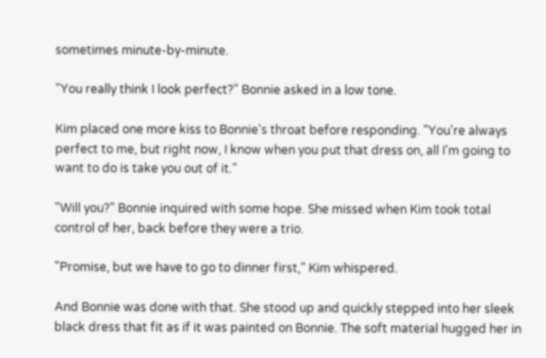sometimes minute-by-minute.

"You really think I look perfect?" Bonnie asked in a low tone.

Kim placed one more kiss to Bonnie's throat before responding. "You're always perfect to me, but right now, I know when you put that dress on, all I'm going to want to do is take you out of it."

"Will you?" Bonnie inquired with some hope. She missed when Kim took total control of her, back before they were a trio.

"Promise, but we have to go to dinner first," Kim whispered.

And Bonnie was done with that. She stood up and quickly stepped into her sleek black dress that fit as if it was painted on Bonnie. The soft material hugged her in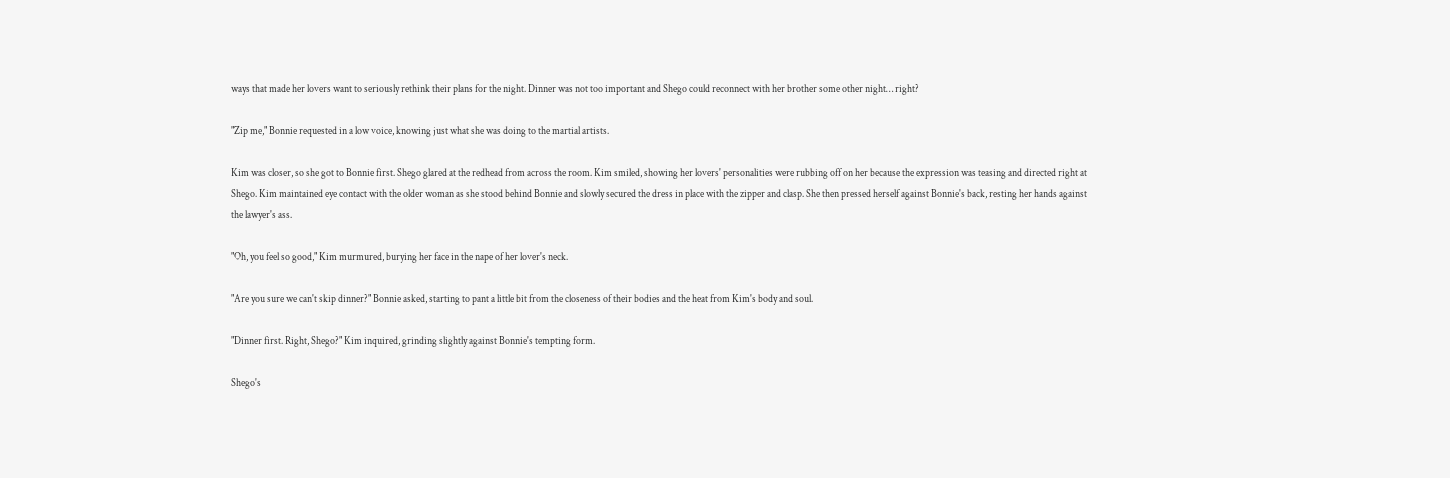ways that made her lovers want to seriously rethink their plans for the night. Dinner was not too important and Shego could reconnect with her brother some other night… right?

"Zip me," Bonnie requested in a low voice, knowing just what she was doing to the martial artists.

Kim was closer, so she got to Bonnie first. Shego glared at the redhead from across the room. Kim smiled, showing her lovers' personalities were rubbing off on her because the expression was teasing and directed right at Shego. Kim maintained eye contact with the older woman as she stood behind Bonnie and slowly secured the dress in place with the zipper and clasp. She then pressed herself against Bonnie's back, resting her hands against the lawyer's ass.

"Oh, you feel so good," Kim murmured, burying her face in the nape of her lover's neck.

"Are you sure we can't skip dinner?" Bonnie asked, starting to pant a little bit from the closeness of their bodies and the heat from Kim's body and soul.

"Dinner first. Right, Shego?" Kim inquired, grinding slightly against Bonnie's tempting form.

Shego's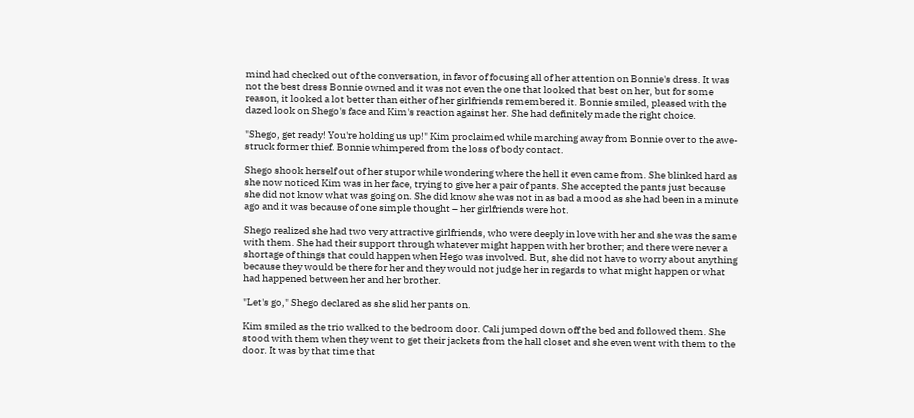mind had checked out of the conversation, in favor of focusing all of her attention on Bonnie's dress. It was not the best dress Bonnie owned and it was not even the one that looked that best on her, but for some reason, it looked a lot better than either of her girlfriends remembered it. Bonnie smiled, pleased with the dazed look on Shego's face and Kim's reaction against her. She had definitely made the right choice.

"Shego, get ready! You're holding us up!" Kim proclaimed while marching away from Bonnie over to the awe-struck former thief. Bonnie whimpered from the loss of body contact.

Shego shook herself out of her stupor while wondering where the hell it even came from. She blinked hard as she now noticed Kim was in her face, trying to give her a pair of pants. She accepted the pants just because she did not know what was going on. She did know she was not in as bad a mood as she had been in a minute ago and it was because of one simple thought – her girlfriends were hot.

Shego realized she had two very attractive girlfriends, who were deeply in love with her and she was the same with them. She had their support through whatever might happen with her brother; and there were never a shortage of things that could happen when Hego was involved. But, she did not have to worry about anything because they would be there for her and they would not judge her in regards to what might happen or what had happened between her and her brother.

"Let's go," Shego declared as she slid her pants on.

Kim smiled as the trio walked to the bedroom door. Cali jumped down off the bed and followed them. She stood with them when they went to get their jackets from the hall closet and she even went with them to the door. It was by that time that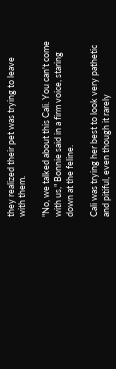they realized their pet was trying to leave with them.

"No, we talked about this Cali. You can't come with us," Bonnie said in a firm voice, staring down at the feline.

Cali was trying her best to look very pathetic and pitiful, even though it rarely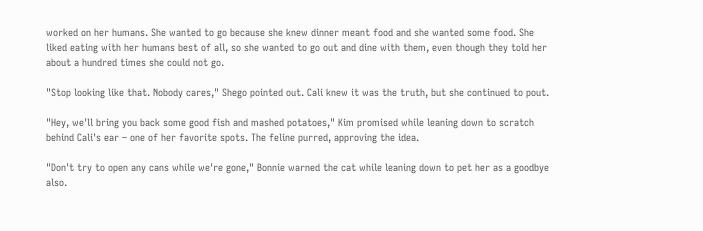worked on her humans. She wanted to go because she knew dinner meant food and she wanted some food. She liked eating with her humans best of all, so she wanted to go out and dine with them, even though they told her about a hundred times she could not go.

"Stop looking like that. Nobody cares," Shego pointed out. Cali knew it was the truth, but she continued to pout.

"Hey, we'll bring you back some good fish and mashed potatoes," Kim promised while leaning down to scratch behind Cali's ear – one of her favorite spots. The feline purred, approving the idea.

"Don't try to open any cans while we're gone," Bonnie warned the cat while leaning down to pet her as a goodbye also.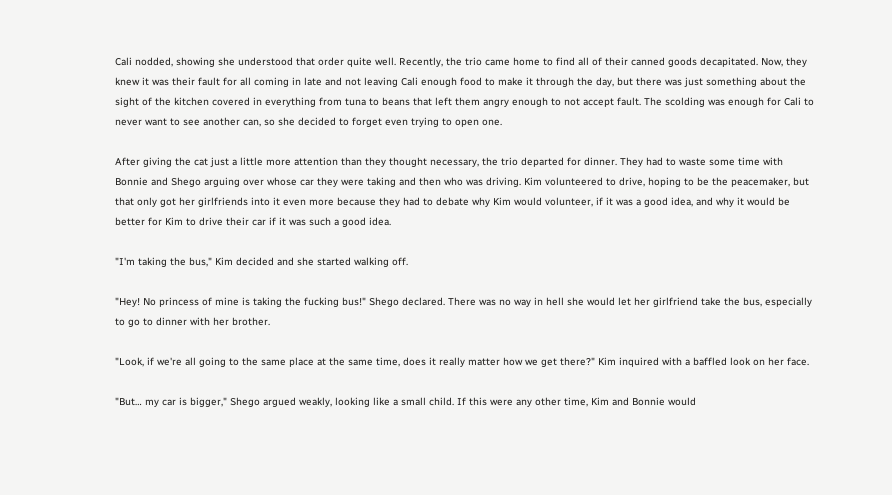Cali nodded, showing she understood that order quite well. Recently, the trio came home to find all of their canned goods decapitated. Now, they knew it was their fault for all coming in late and not leaving Cali enough food to make it through the day, but there was just something about the sight of the kitchen covered in everything from tuna to beans that left them angry enough to not accept fault. The scolding was enough for Cali to never want to see another can, so she decided to forget even trying to open one.

After giving the cat just a little more attention than they thought necessary, the trio departed for dinner. They had to waste some time with Bonnie and Shego arguing over whose car they were taking and then who was driving. Kim volunteered to drive, hoping to be the peacemaker, but that only got her girlfriends into it even more because they had to debate why Kim would volunteer, if it was a good idea, and why it would be better for Kim to drive their car if it was such a good idea.

"I'm taking the bus," Kim decided and she started walking off.

"Hey! No princess of mine is taking the fucking bus!" Shego declared. There was no way in hell she would let her girlfriend take the bus, especially to go to dinner with her brother.

"Look, if we're all going to the same place at the same time, does it really matter how we get there?" Kim inquired with a baffled look on her face.

"But… my car is bigger," Shego argued weakly, looking like a small child. If this were any other time, Kim and Bonnie would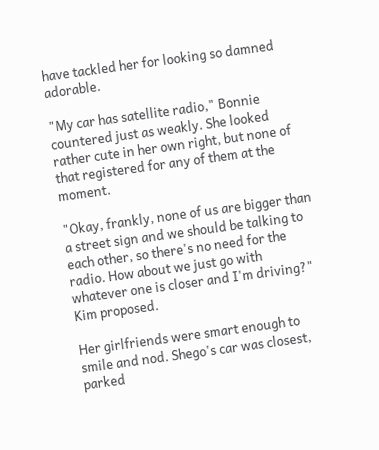have tackled her for looking so damned adorable.

"My car has satellite radio," Bonnie countered just as weakly. She looked rather cute in her own right, but none of that registered for any of them at the moment.

"Okay, frankly, none of us are bigger than a street sign and we should be talking to each other, so there's no need for the radio. How about we just go with whatever one is closer and I'm driving?" Kim proposed.

Her girlfriends were smart enough to smile and nod. Shego's car was closest, parked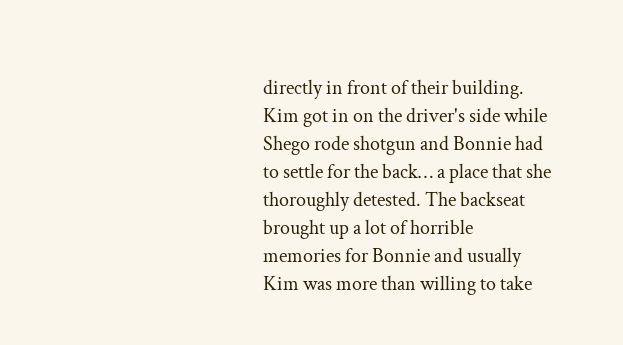directly in front of their building. Kim got in on the driver's side while Shego rode shotgun and Bonnie had to settle for the back… a place that she thoroughly detested. The backseat brought up a lot of horrible memories for Bonnie and usually Kim was more than willing to take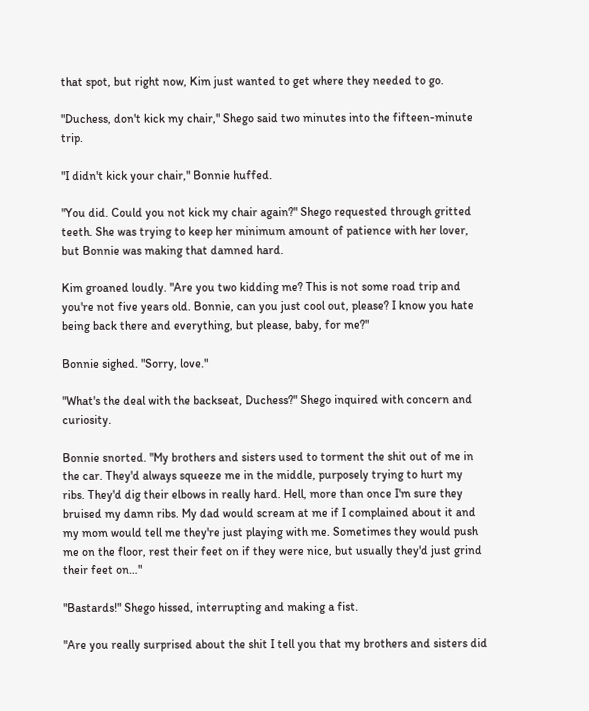that spot, but right now, Kim just wanted to get where they needed to go.

"Duchess, don't kick my chair," Shego said two minutes into the fifteen-minute trip.

"I didn't kick your chair," Bonnie huffed.

"You did. Could you not kick my chair again?" Shego requested through gritted teeth. She was trying to keep her minimum amount of patience with her lover, but Bonnie was making that damned hard.

Kim groaned loudly. "Are you two kidding me? This is not some road trip and you're not five years old. Bonnie, can you just cool out, please? I know you hate being back there and everything, but please, baby, for me?"

Bonnie sighed. "Sorry, love."

"What's the deal with the backseat, Duchess?" Shego inquired with concern and curiosity.

Bonnie snorted. "My brothers and sisters used to torment the shit out of me in the car. They'd always squeeze me in the middle, purposely trying to hurt my ribs. They'd dig their elbows in really hard. Hell, more than once I'm sure they bruised my damn ribs. My dad would scream at me if I complained about it and my mom would tell me they're just playing with me. Sometimes they would push me on the floor, rest their feet on if they were nice, but usually they'd just grind their feet on…"

"Bastards!" Shego hissed, interrupting and making a fist.

"Are you really surprised about the shit I tell you that my brothers and sisters did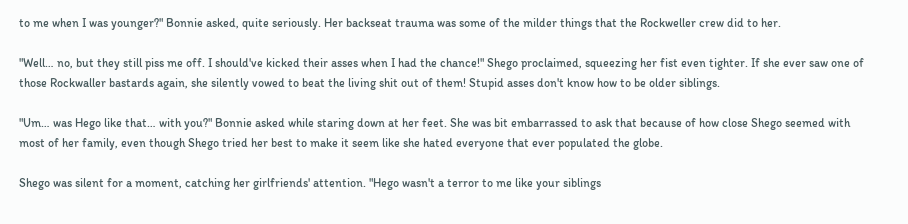to me when I was younger?" Bonnie asked, quite seriously. Her backseat trauma was some of the milder things that the Rockweller crew did to her.

"Well… no, but they still piss me off. I should've kicked their asses when I had the chance!" Shego proclaimed, squeezing her fist even tighter. If she ever saw one of those Rockwaller bastards again, she silently vowed to beat the living shit out of them! Stupid asses don't know how to be older siblings.

"Um… was Hego like that… with you?" Bonnie asked while staring down at her feet. She was bit embarrassed to ask that because of how close Shego seemed with most of her family, even though Shego tried her best to make it seem like she hated everyone that ever populated the globe.

Shego was silent for a moment, catching her girlfriends' attention. "Hego wasn't a terror to me like your siblings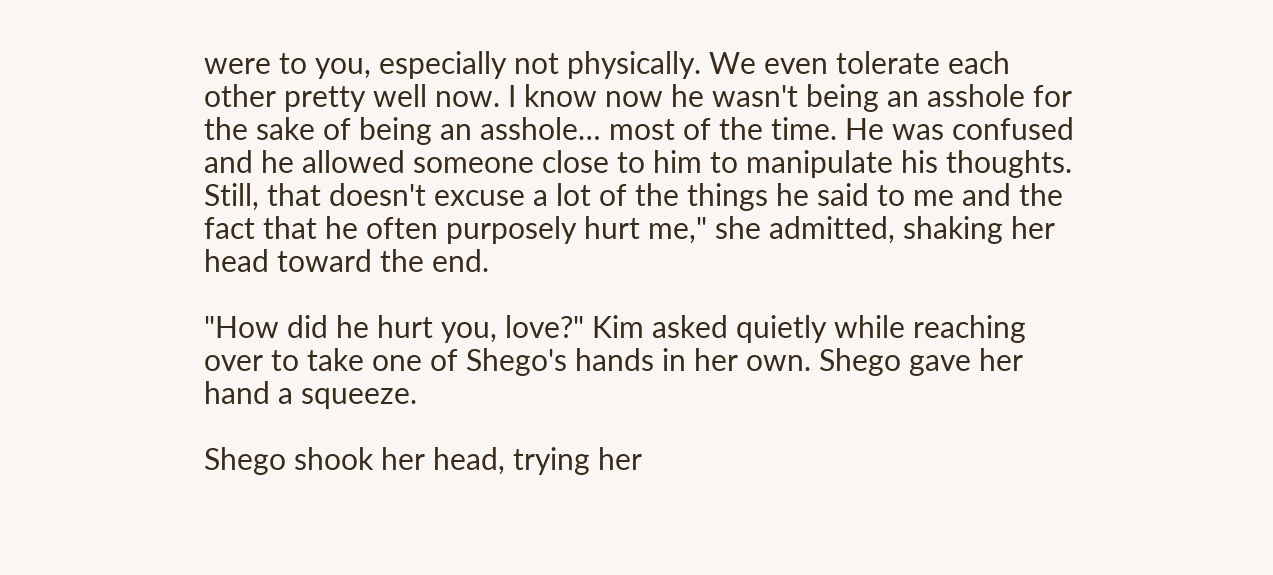were to you, especially not physically. We even tolerate each other pretty well now. I know now he wasn't being an asshole for the sake of being an asshole… most of the time. He was confused and he allowed someone close to him to manipulate his thoughts. Still, that doesn't excuse a lot of the things he said to me and the fact that he often purposely hurt me," she admitted, shaking her head toward the end.

"How did he hurt you, love?" Kim asked quietly while reaching over to take one of Shego's hands in her own. Shego gave her hand a squeeze.

Shego shook her head, trying her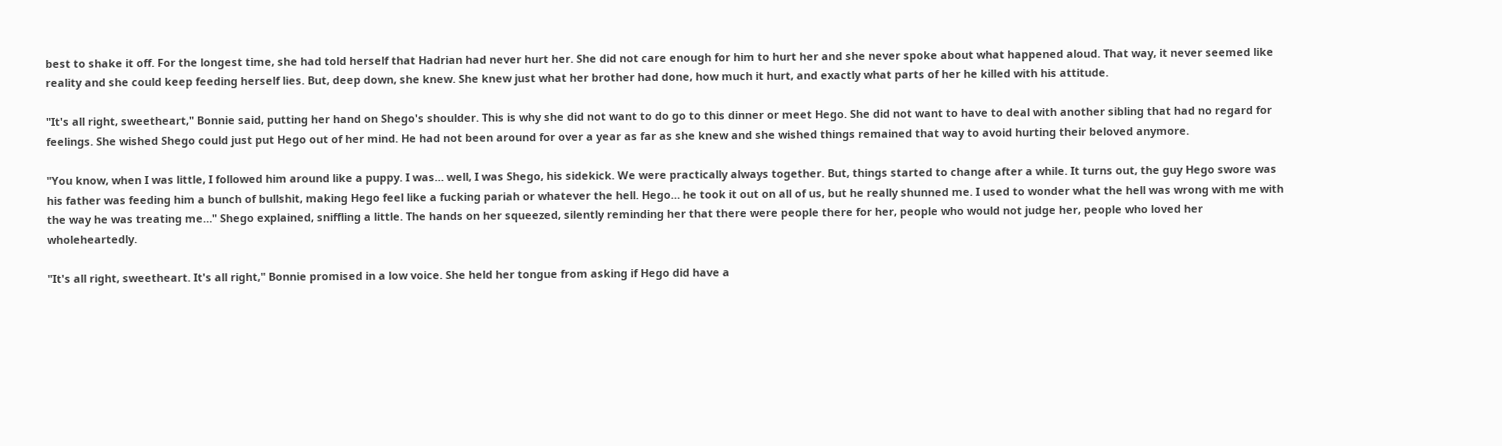best to shake it off. For the longest time, she had told herself that Hadrian had never hurt her. She did not care enough for him to hurt her and she never spoke about what happened aloud. That way, it never seemed like reality and she could keep feeding herself lies. But, deep down, she knew. She knew just what her brother had done, how much it hurt, and exactly what parts of her he killed with his attitude.

"It's all right, sweetheart," Bonnie said, putting her hand on Shego's shoulder. This is why she did not want to do go to this dinner or meet Hego. She did not want to have to deal with another sibling that had no regard for feelings. She wished Shego could just put Hego out of her mind. He had not been around for over a year as far as she knew and she wished things remained that way to avoid hurting their beloved anymore.

"You know, when I was little, I followed him around like a puppy. I was… well, I was Shego, his sidekick. We were practically always together. But, things started to change after a while. It turns out, the guy Hego swore was his father was feeding him a bunch of bullshit, making Hego feel like a fucking pariah or whatever the hell. Hego… he took it out on all of us, but he really shunned me. I used to wonder what the hell was wrong with me with the way he was treating me…" Shego explained, sniffling a little. The hands on her squeezed, silently reminding her that there were people there for her, people who would not judge her, people who loved her wholeheartedly.

"It's all right, sweetheart. It's all right," Bonnie promised in a low voice. She held her tongue from asking if Hego did have a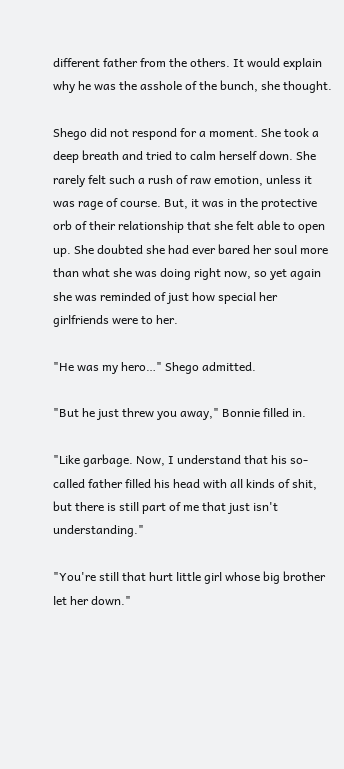different father from the others. It would explain why he was the asshole of the bunch, she thought.

Shego did not respond for a moment. She took a deep breath and tried to calm herself down. She rarely felt such a rush of raw emotion, unless it was rage of course. But, it was in the protective orb of their relationship that she felt able to open up. She doubted she had ever bared her soul more than what she was doing right now, so yet again she was reminded of just how special her girlfriends were to her.

"He was my hero…" Shego admitted.

"But he just threw you away," Bonnie filled in.

"Like garbage. Now, I understand that his so-called father filled his head with all kinds of shit, but there is still part of me that just isn't understanding."

"You're still that hurt little girl whose big brother let her down."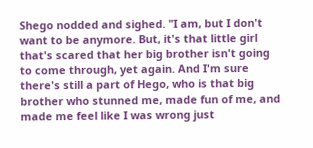Shego nodded and sighed. "I am, but I don't want to be anymore. But, it's that little girl that's scared that her big brother isn't going to come through, yet again. And I'm sure there's still a part of Hego, who is that big brother who stunned me, made fun of me, and made me feel like I was wrong just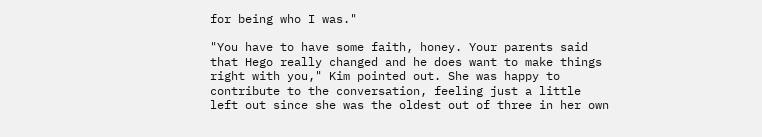for being who I was."

"You have to have some faith, honey. Your parents said that Hego really changed and he does want to make things right with you," Kim pointed out. She was happy to contribute to the conversation, feeling just a little left out since she was the oldest out of three in her own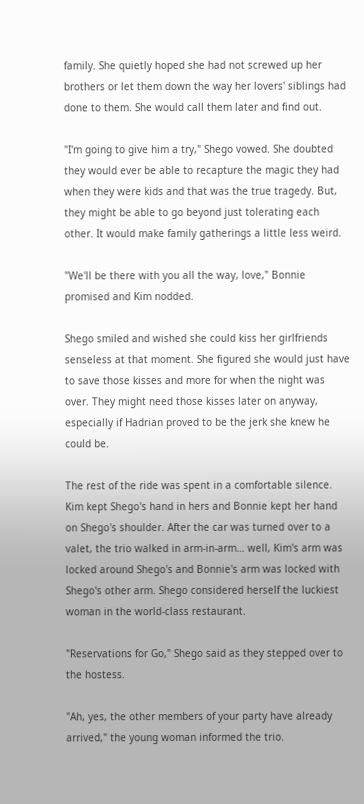family. She quietly hoped she had not screwed up her brothers or let them down the way her lovers' siblings had done to them. She would call them later and find out.

"I'm going to give him a try," Shego vowed. She doubted they would ever be able to recapture the magic they had when they were kids and that was the true tragedy. But, they might be able to go beyond just tolerating each other. It would make family gatherings a little less weird.

"We'll be there with you all the way, love," Bonnie promised and Kim nodded.

Shego smiled and wished she could kiss her girlfriends senseless at that moment. She figured she would just have to save those kisses and more for when the night was over. They might need those kisses later on anyway, especially if Hadrian proved to be the jerk she knew he could be.

The rest of the ride was spent in a comfortable silence. Kim kept Shego's hand in hers and Bonnie kept her hand on Shego's shoulder. After the car was turned over to a valet, the trio walked in arm-in-arm… well, Kim's arm was locked around Shego's and Bonnie's arm was locked with Shego's other arm. Shego considered herself the luckiest woman in the world-class restaurant.

"Reservations for Go," Shego said as they stepped over to the hostess.

"Ah, yes, the other members of your party have already arrived," the young woman informed the trio.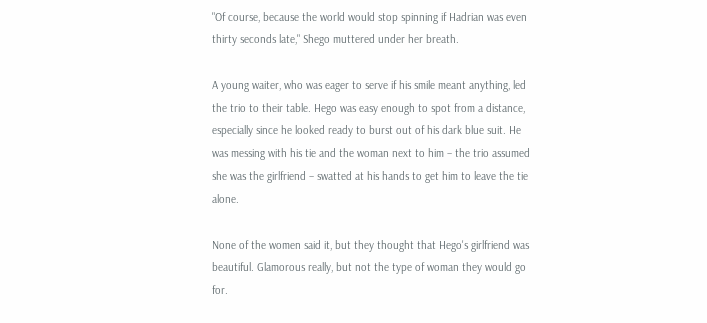"Of course, because the world would stop spinning if Hadrian was even thirty seconds late," Shego muttered under her breath.

A young waiter, who was eager to serve if his smile meant anything, led the trio to their table. Hego was easy enough to spot from a distance, especially since he looked ready to burst out of his dark blue suit. He was messing with his tie and the woman next to him – the trio assumed she was the girlfriend – swatted at his hands to get him to leave the tie alone.

None of the women said it, but they thought that Hego's girlfriend was beautiful. Glamorous really, but not the type of woman they would go for.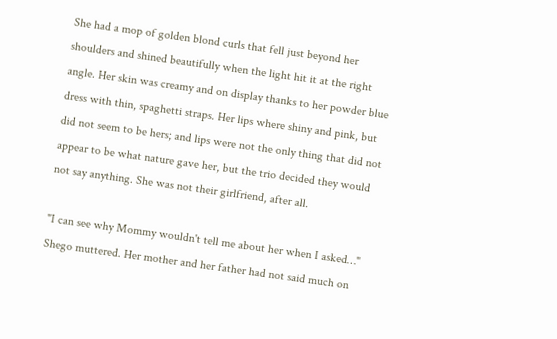She had a mop of golden blond curls that fell just beyond her shoulders and shined beautifully when the light hit it at the right angle. Her skin was creamy and on display thanks to her powder blue dress with thin, spaghetti straps. Her lips where shiny and pink, but did not seem to be hers; and lips were not the only thing that did not appear to be what nature gave her, but the trio decided they would not say anything. She was not their girlfriend, after all.

"I can see why Mommy wouldn't tell me about her when I asked…" Shego muttered. Her mother and her father had not said much on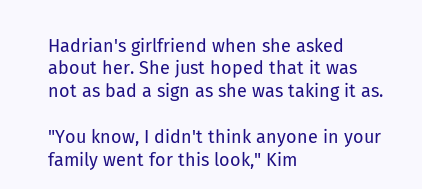Hadrian's girlfriend when she asked about her. She just hoped that it was not as bad a sign as she was taking it as.

"You know, I didn't think anyone in your family went for this look," Kim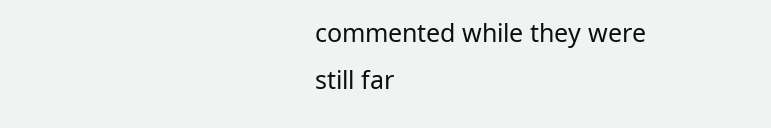commented while they were still far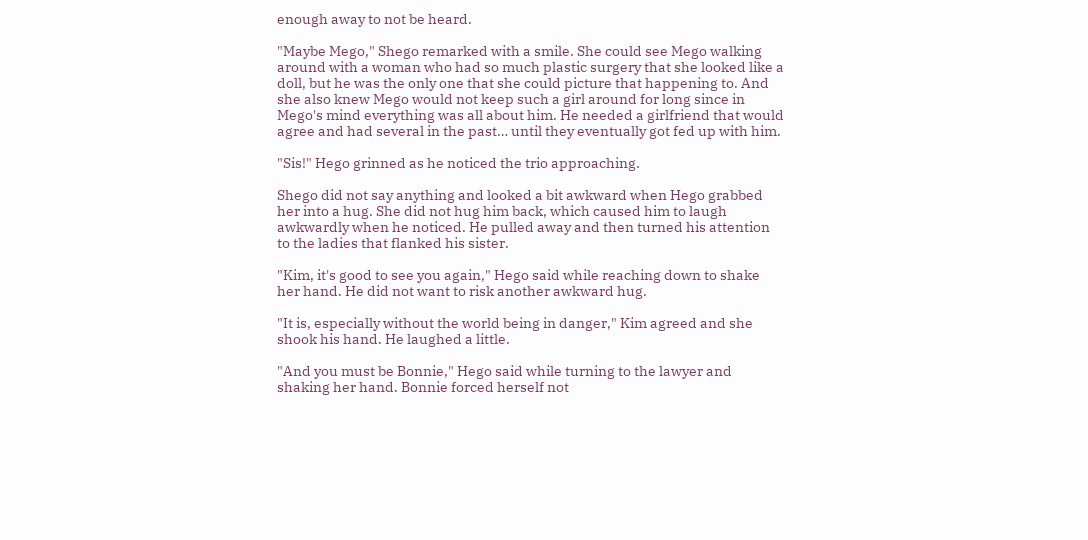enough away to not be heard.

"Maybe Mego," Shego remarked with a smile. She could see Mego walking around with a woman who had so much plastic surgery that she looked like a doll, but he was the only one that she could picture that happening to. And she also knew Mego would not keep such a girl around for long since in Mego's mind everything was all about him. He needed a girlfriend that would agree and had several in the past… until they eventually got fed up with him.

"Sis!" Hego grinned as he noticed the trio approaching.

Shego did not say anything and looked a bit awkward when Hego grabbed her into a hug. She did not hug him back, which caused him to laugh awkwardly when he noticed. He pulled away and then turned his attention to the ladies that flanked his sister.

"Kim, it's good to see you again," Hego said while reaching down to shake her hand. He did not want to risk another awkward hug.

"It is, especially without the world being in danger," Kim agreed and she shook his hand. He laughed a little.

"And you must be Bonnie," Hego said while turning to the lawyer and shaking her hand. Bonnie forced herself not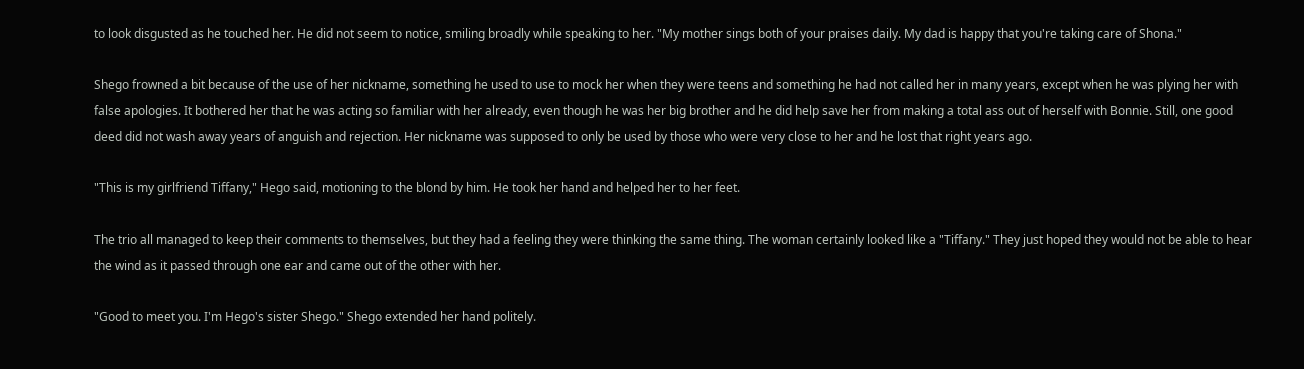to look disgusted as he touched her. He did not seem to notice, smiling broadly while speaking to her. "My mother sings both of your praises daily. My dad is happy that you're taking care of Shona."

Shego frowned a bit because of the use of her nickname, something he used to use to mock her when they were teens and something he had not called her in many years, except when he was plying her with false apologies. It bothered her that he was acting so familiar with her already, even though he was her big brother and he did help save her from making a total ass out of herself with Bonnie. Still, one good deed did not wash away years of anguish and rejection. Her nickname was supposed to only be used by those who were very close to her and he lost that right years ago.

"This is my girlfriend Tiffany," Hego said, motioning to the blond by him. He took her hand and helped her to her feet.

The trio all managed to keep their comments to themselves, but they had a feeling they were thinking the same thing. The woman certainly looked like a "Tiffany." They just hoped they would not be able to hear the wind as it passed through one ear and came out of the other with her.

"Good to meet you. I'm Hego's sister Shego." Shego extended her hand politely.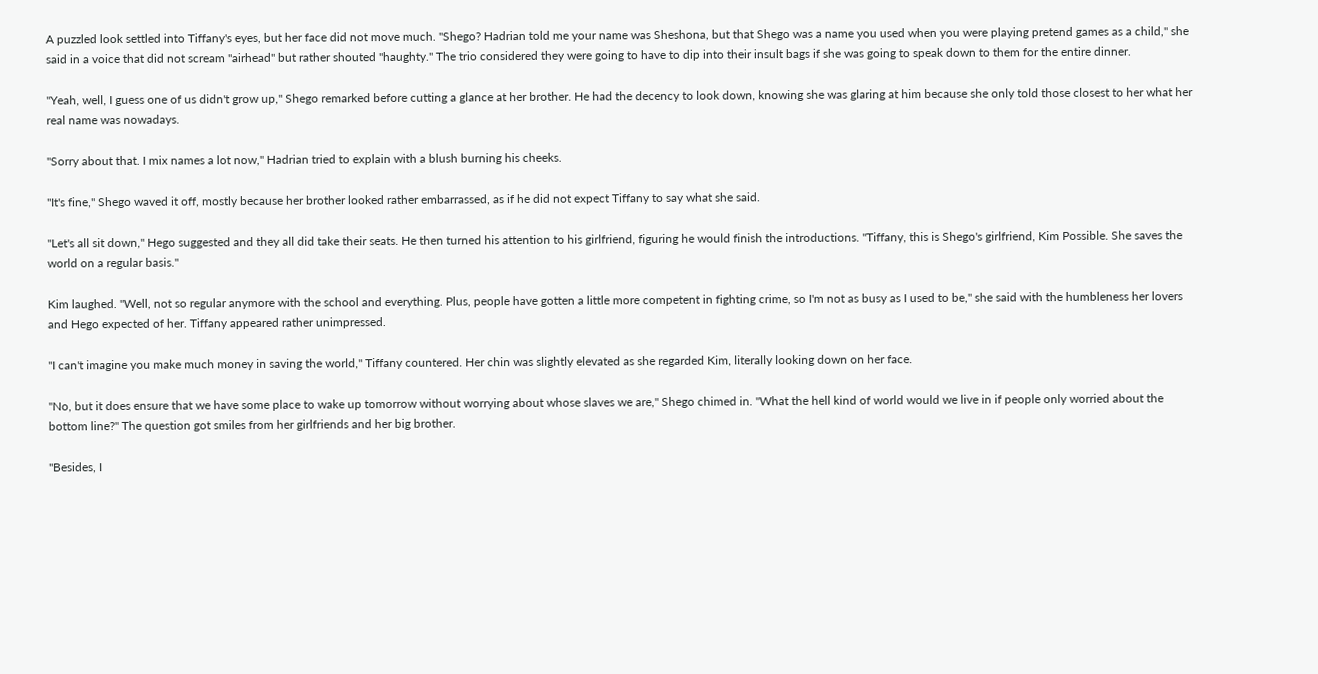A puzzled look settled into Tiffany's eyes, but her face did not move much. "Shego? Hadrian told me your name was Sheshona, but that Shego was a name you used when you were playing pretend games as a child," she said in a voice that did not scream "airhead" but rather shouted "haughty." The trio considered they were going to have to dip into their insult bags if she was going to speak down to them for the entire dinner.

"Yeah, well, I guess one of us didn't grow up," Shego remarked before cutting a glance at her brother. He had the decency to look down, knowing she was glaring at him because she only told those closest to her what her real name was nowadays.

"Sorry about that. I mix names a lot now," Hadrian tried to explain with a blush burning his cheeks.

"It's fine," Shego waved it off, mostly because her brother looked rather embarrassed, as if he did not expect Tiffany to say what she said.

"Let's all sit down," Hego suggested and they all did take their seats. He then turned his attention to his girlfriend, figuring he would finish the introductions. "Tiffany, this is Shego's girlfriend, Kim Possible. She saves the world on a regular basis."

Kim laughed. "Well, not so regular anymore with the school and everything. Plus, people have gotten a little more competent in fighting crime, so I'm not as busy as I used to be," she said with the humbleness her lovers and Hego expected of her. Tiffany appeared rather unimpressed.

"I can't imagine you make much money in saving the world," Tiffany countered. Her chin was slightly elevated as she regarded Kim, literally looking down on her face.

"No, but it does ensure that we have some place to wake up tomorrow without worrying about whose slaves we are," Shego chimed in. "What the hell kind of world would we live in if people only worried about the bottom line?" The question got smiles from her girlfriends and her big brother.

"Besides, I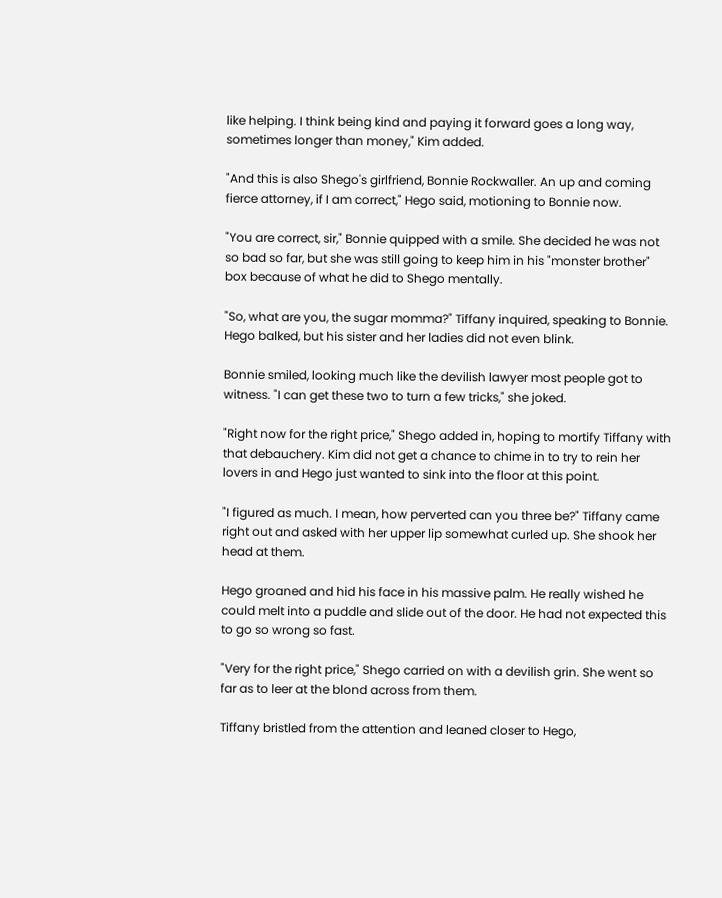like helping. I think being kind and paying it forward goes a long way, sometimes longer than money," Kim added.

"And this is also Shego's girlfriend, Bonnie Rockwaller. An up and coming fierce attorney, if I am correct," Hego said, motioning to Bonnie now.

"You are correct, sir," Bonnie quipped with a smile. She decided he was not so bad so far, but she was still going to keep him in his "monster brother" box because of what he did to Shego mentally.

"So, what are you, the sugar momma?" Tiffany inquired, speaking to Bonnie. Hego balked, but his sister and her ladies did not even blink.

Bonnie smiled, looking much like the devilish lawyer most people got to witness. "I can get these two to turn a few tricks," she joked.

"Right now for the right price," Shego added in, hoping to mortify Tiffany with that debauchery. Kim did not get a chance to chime in to try to rein her lovers in and Hego just wanted to sink into the floor at this point.

"I figured as much. I mean, how perverted can you three be?" Tiffany came right out and asked with her upper lip somewhat curled up. She shook her head at them.

Hego groaned and hid his face in his massive palm. He really wished he could melt into a puddle and slide out of the door. He had not expected this to go so wrong so fast.

"Very for the right price," Shego carried on with a devilish grin. She went so far as to leer at the blond across from them.

Tiffany bristled from the attention and leaned closer to Hego,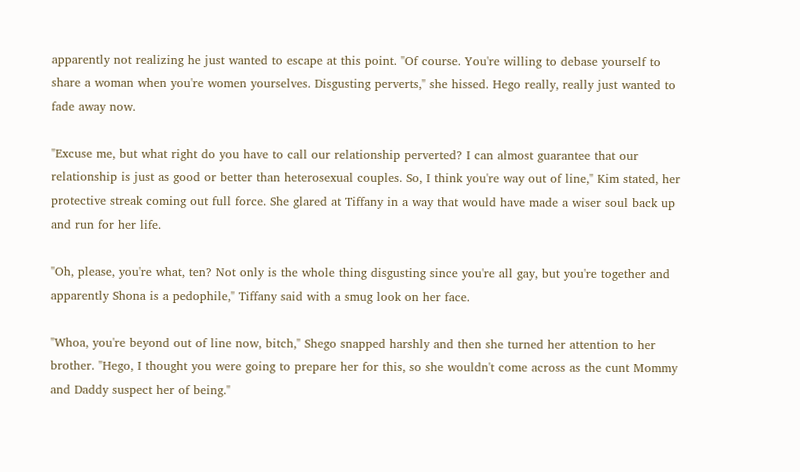apparently not realizing he just wanted to escape at this point. "Of course. You're willing to debase yourself to share a woman when you're women yourselves. Disgusting perverts," she hissed. Hego really, really just wanted to fade away now.

"Excuse me, but what right do you have to call our relationship perverted? I can almost guarantee that our relationship is just as good or better than heterosexual couples. So, I think you're way out of line," Kim stated, her protective streak coming out full force. She glared at Tiffany in a way that would have made a wiser soul back up and run for her life.

"Oh, please, you're what, ten? Not only is the whole thing disgusting since you're all gay, but you're together and apparently Shona is a pedophile," Tiffany said with a smug look on her face.

"Whoa, you're beyond out of line now, bitch," Shego snapped harshly and then she turned her attention to her brother. "Hego, I thought you were going to prepare her for this, so she wouldn't come across as the cunt Mommy and Daddy suspect her of being."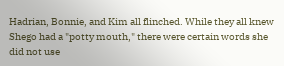Hadrian, Bonnie, and Kim all flinched. While they all knew Shego had a "potty mouth," there were certain words she did not use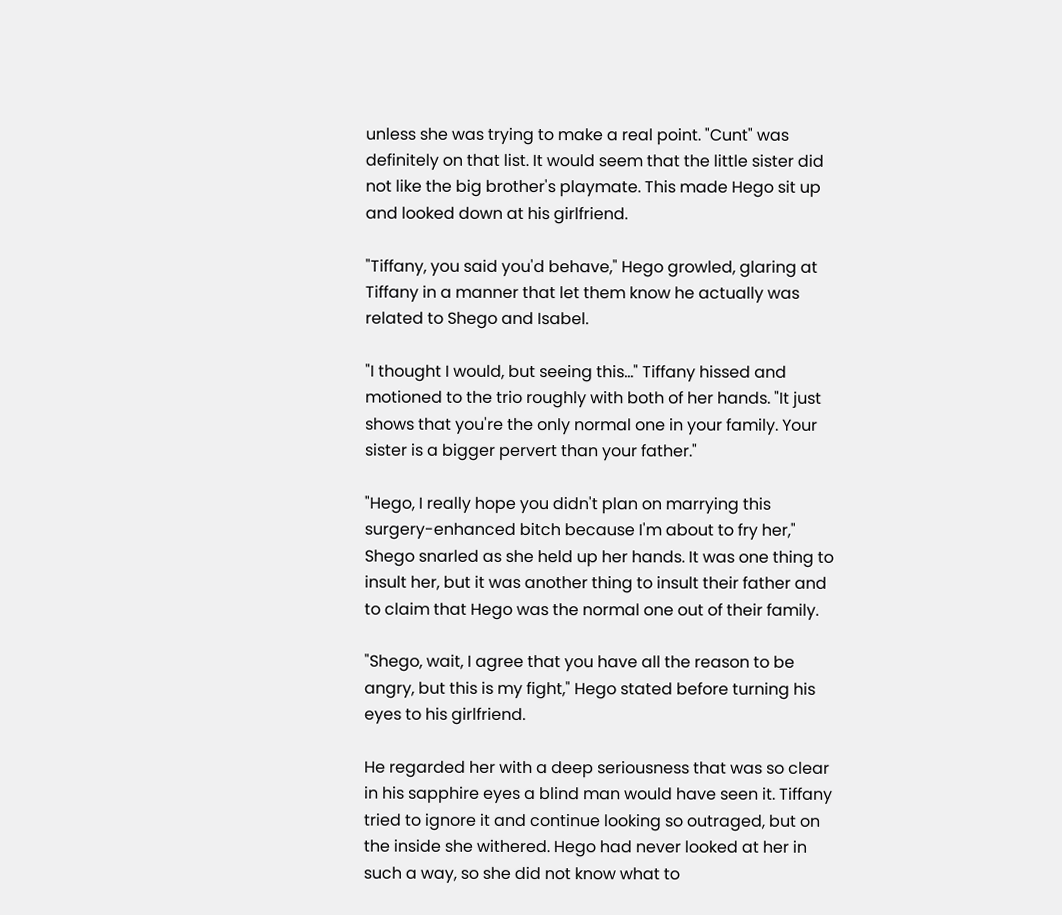unless she was trying to make a real point. "Cunt" was definitely on that list. It would seem that the little sister did not like the big brother's playmate. This made Hego sit up and looked down at his girlfriend.

"Tiffany, you said you'd behave," Hego growled, glaring at Tiffany in a manner that let them know he actually was related to Shego and Isabel.

"I thought I would, but seeing this..." Tiffany hissed and motioned to the trio roughly with both of her hands. "It just shows that you're the only normal one in your family. Your sister is a bigger pervert than your father."

"Hego, I really hope you didn't plan on marrying this surgery-enhanced bitch because I'm about to fry her," Shego snarled as she held up her hands. It was one thing to insult her, but it was another thing to insult their father and to claim that Hego was the normal one out of their family.

"Shego, wait, I agree that you have all the reason to be angry, but this is my fight," Hego stated before turning his eyes to his girlfriend.

He regarded her with a deep seriousness that was so clear in his sapphire eyes a blind man would have seen it. Tiffany tried to ignore it and continue looking so outraged, but on the inside she withered. Hego had never looked at her in such a way, so she did not know what to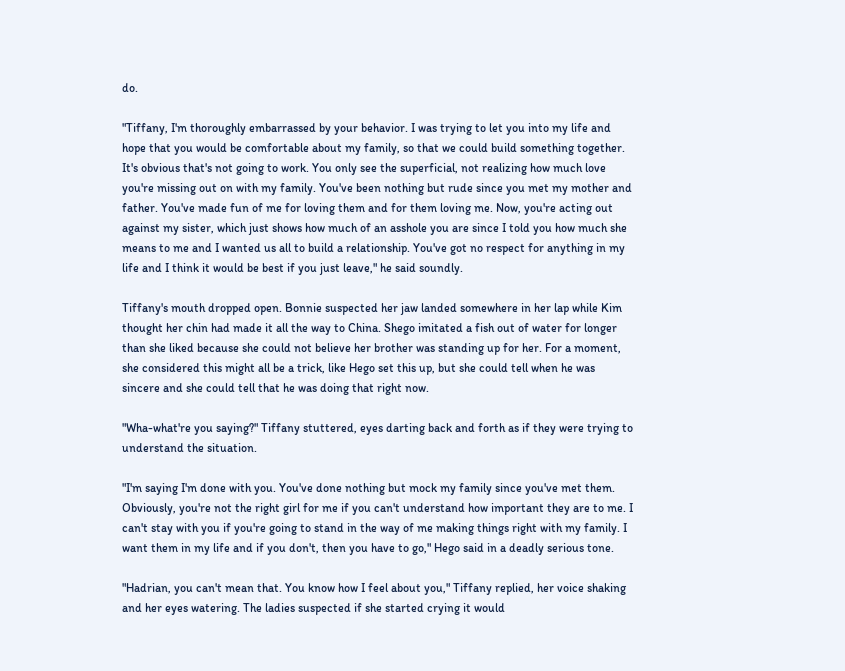do.

"Tiffany, I'm thoroughly embarrassed by your behavior. I was trying to let you into my life and hope that you would be comfortable about my family, so that we could build something together. It's obvious that's not going to work. You only see the superficial, not realizing how much love you're missing out on with my family. You've been nothing but rude since you met my mother and father. You've made fun of me for loving them and for them loving me. Now, you're acting out against my sister, which just shows how much of an asshole you are since I told you how much she means to me and I wanted us all to build a relationship. You've got no respect for anything in my life and I think it would be best if you just leave," he said soundly.

Tiffany's mouth dropped open. Bonnie suspected her jaw landed somewhere in her lap while Kim thought her chin had made it all the way to China. Shego imitated a fish out of water for longer than she liked because she could not believe her brother was standing up for her. For a moment, she considered this might all be a trick, like Hego set this up, but she could tell when he was sincere and she could tell that he was doing that right now.

"Wha-what're you saying?" Tiffany stuttered, eyes darting back and forth as if they were trying to understand the situation.

"I'm saying I'm done with you. You've done nothing but mock my family since you've met them. Obviously, you're not the right girl for me if you can't understand how important they are to me. I can't stay with you if you're going to stand in the way of me making things right with my family. I want them in my life and if you don't, then you have to go," Hego said in a deadly serious tone.

"Hadrian, you can't mean that. You know how I feel about you," Tiffany replied, her voice shaking and her eyes watering. The ladies suspected if she started crying it would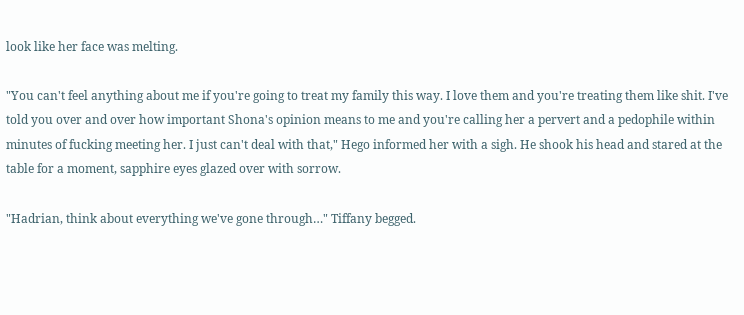look like her face was melting.

"You can't feel anything about me if you're going to treat my family this way. I love them and you're treating them like shit. I've told you over and over how important Shona's opinion means to me and you're calling her a pervert and a pedophile within minutes of fucking meeting her. I just can't deal with that," Hego informed her with a sigh. He shook his head and stared at the table for a moment, sapphire eyes glazed over with sorrow.

"Hadrian, think about everything we've gone through…" Tiffany begged.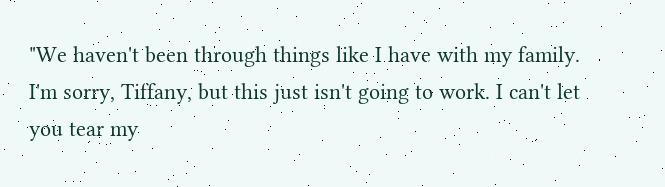"We haven't been through things like I have with my family. I'm sorry, Tiffany, but this just isn't going to work. I can't let you tear my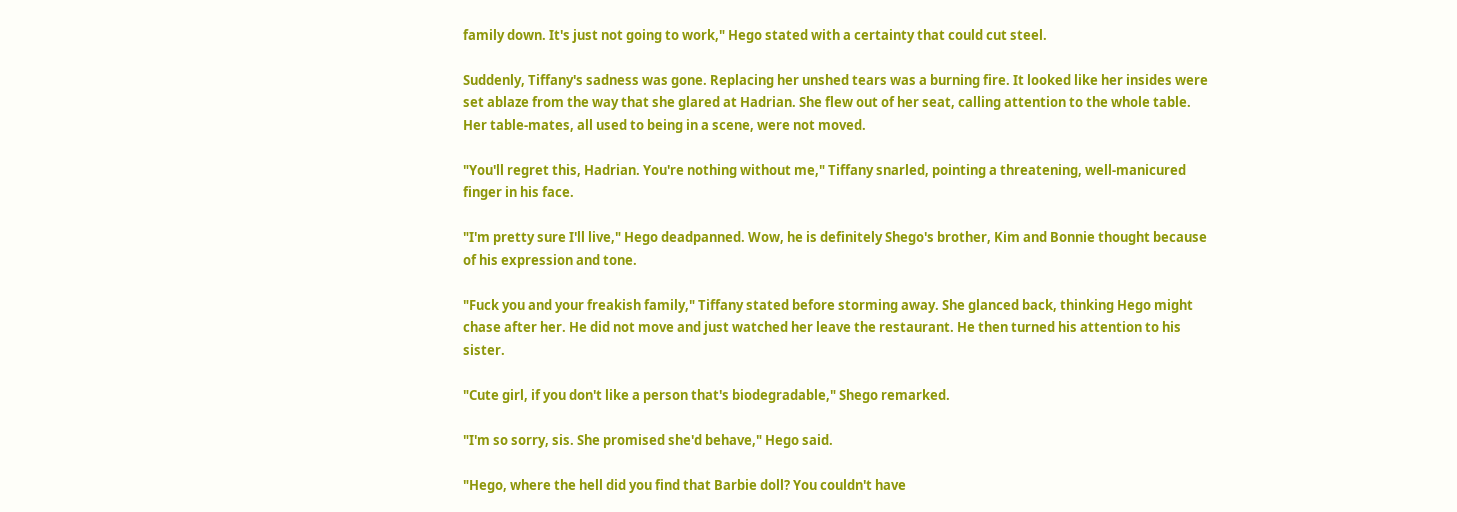family down. It's just not going to work," Hego stated with a certainty that could cut steel.

Suddenly, Tiffany's sadness was gone. Replacing her unshed tears was a burning fire. It looked like her insides were set ablaze from the way that she glared at Hadrian. She flew out of her seat, calling attention to the whole table. Her table-mates, all used to being in a scene, were not moved.

"You'll regret this, Hadrian. You're nothing without me," Tiffany snarled, pointing a threatening, well-manicured finger in his face.

"I'm pretty sure I'll live," Hego deadpanned. Wow, he is definitely Shego's brother, Kim and Bonnie thought because of his expression and tone.

"Fuck you and your freakish family," Tiffany stated before storming away. She glanced back, thinking Hego might chase after her. He did not move and just watched her leave the restaurant. He then turned his attention to his sister.

"Cute girl, if you don't like a person that's biodegradable," Shego remarked.

"I'm so sorry, sis. She promised she'd behave," Hego said.

"Hego, where the hell did you find that Barbie doll? You couldn't have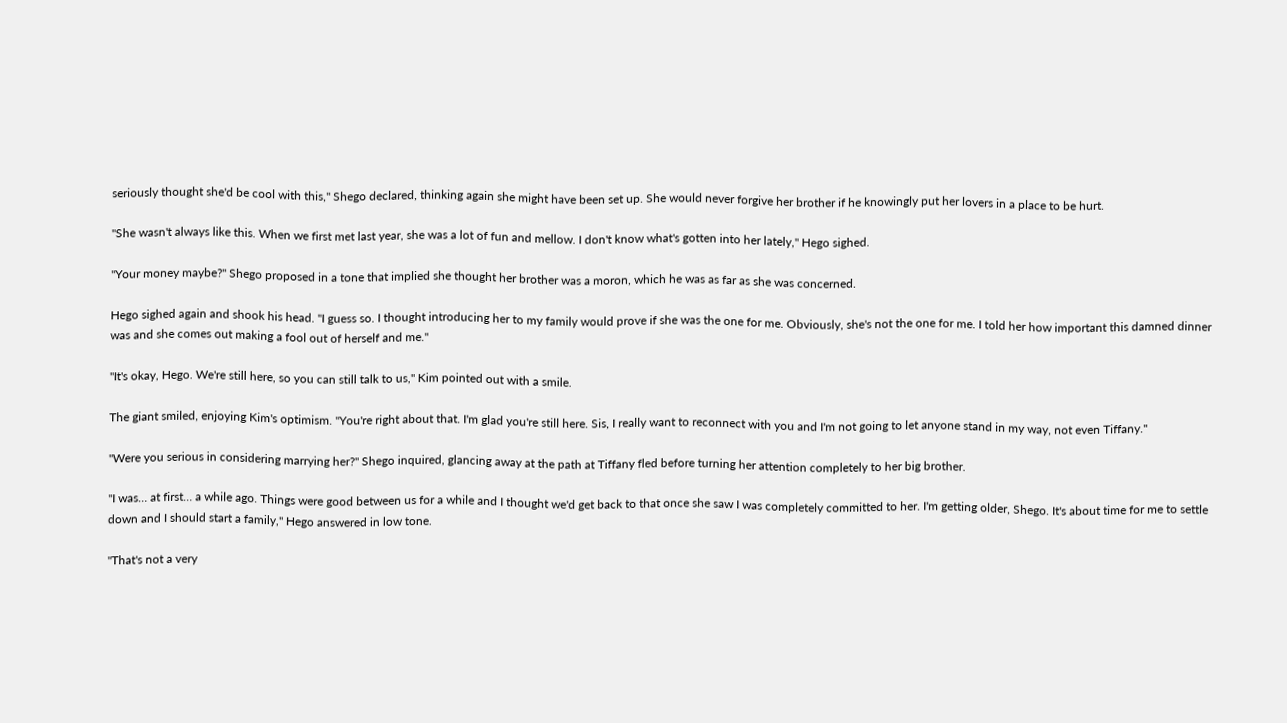seriously thought she'd be cool with this," Shego declared, thinking again she might have been set up. She would never forgive her brother if he knowingly put her lovers in a place to be hurt.

"She wasn't always like this. When we first met last year, she was a lot of fun and mellow. I don't know what's gotten into her lately," Hego sighed.

"Your money maybe?" Shego proposed in a tone that implied she thought her brother was a moron, which he was as far as she was concerned.

Hego sighed again and shook his head. "I guess so. I thought introducing her to my family would prove if she was the one for me. Obviously, she's not the one for me. I told her how important this damned dinner was and she comes out making a fool out of herself and me."

"It's okay, Hego. We're still here, so you can still talk to us," Kim pointed out with a smile.

The giant smiled, enjoying Kim's optimism. "You're right about that. I'm glad you're still here. Sis, I really want to reconnect with you and I'm not going to let anyone stand in my way, not even Tiffany."

"Were you serious in considering marrying her?" Shego inquired, glancing away at the path at Tiffany fled before turning her attention completely to her big brother.

"I was… at first… a while ago. Things were good between us for a while and I thought we'd get back to that once she saw I was completely committed to her. I'm getting older, Shego. It's about time for me to settle down and I should start a family," Hego answered in low tone.

"That's not a very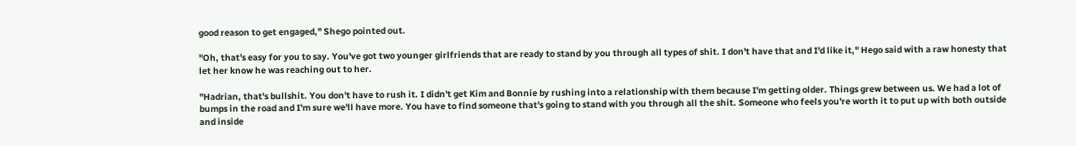good reason to get engaged," Shego pointed out.

"Oh, that's easy for you to say. You've got two younger girlfriends that are ready to stand by you through all types of shit. I don't have that and I'd like it," Hego said with a raw honesty that let her know he was reaching out to her.

"Hadrian, that's bullshit. You don't have to rush it. I didn't get Kim and Bonnie by rushing into a relationship with them because I'm getting older. Things grew between us. We had a lot of bumps in the road and I'm sure we'll have more. You have to find someone that's going to stand with you through all the shit. Someone who feels you're worth it to put up with both outside and inside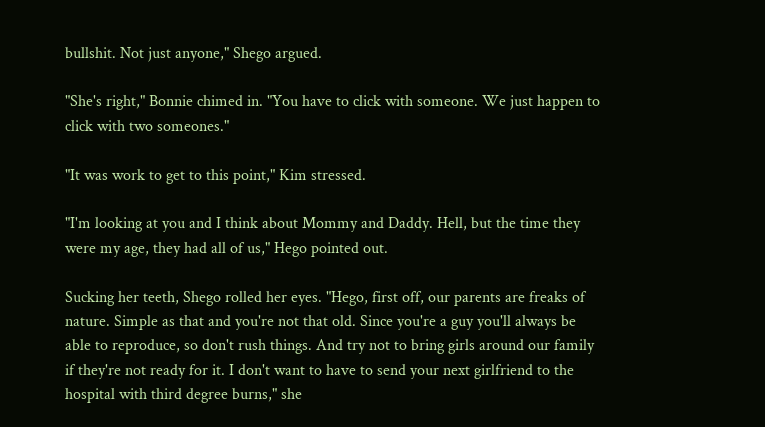bullshit. Not just anyone," Shego argued.

"She's right," Bonnie chimed in. "You have to click with someone. We just happen to click with two someones."

"It was work to get to this point," Kim stressed.

"I'm looking at you and I think about Mommy and Daddy. Hell, but the time they were my age, they had all of us," Hego pointed out.

Sucking her teeth, Shego rolled her eyes. "Hego, first off, our parents are freaks of nature. Simple as that and you're not that old. Since you're a guy you'll always be able to reproduce, so don't rush things. And try not to bring girls around our family if they're not ready for it. I don't want to have to send your next girlfriend to the hospital with third degree burns," she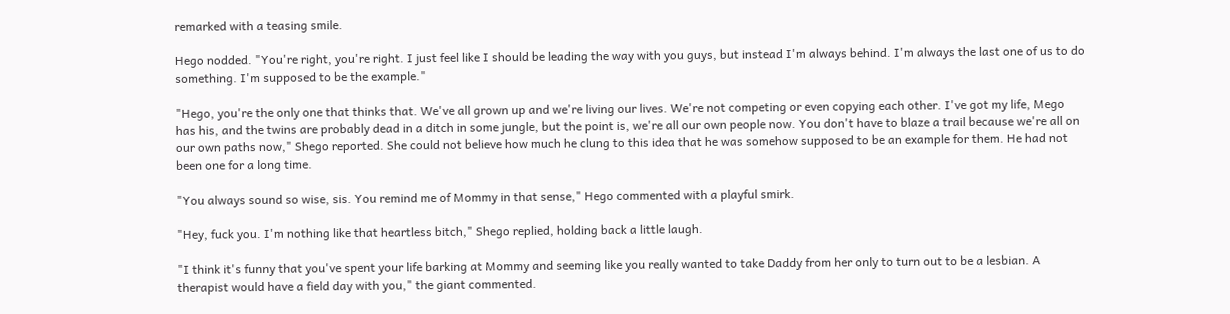remarked with a teasing smile.

Hego nodded. "You're right, you're right. I just feel like I should be leading the way with you guys, but instead I'm always behind. I'm always the last one of us to do something. I'm supposed to be the example."

"Hego, you're the only one that thinks that. We've all grown up and we're living our lives. We're not competing or even copying each other. I've got my life, Mego has his, and the twins are probably dead in a ditch in some jungle, but the point is, we're all our own people now. You don't have to blaze a trail because we're all on our own paths now," Shego reported. She could not believe how much he clung to this idea that he was somehow supposed to be an example for them. He had not been one for a long time.

"You always sound so wise, sis. You remind me of Mommy in that sense," Hego commented with a playful smirk.

"Hey, fuck you. I'm nothing like that heartless bitch," Shego replied, holding back a little laugh.

"I think it's funny that you've spent your life barking at Mommy and seeming like you really wanted to take Daddy from her only to turn out to be a lesbian. A therapist would have a field day with you," the giant commented.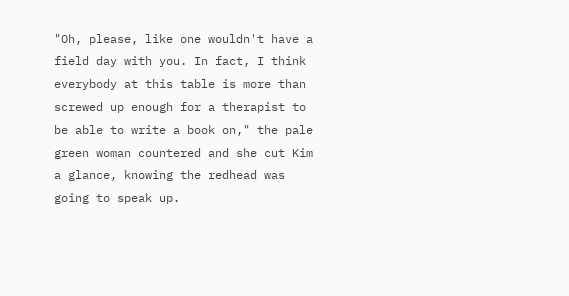"Oh, please, like one wouldn't have a field day with you. In fact, I think everybody at this table is more than screwed up enough for a therapist to be able to write a book on," the pale green woman countered and she cut Kim a glance, knowing the redhead was going to speak up.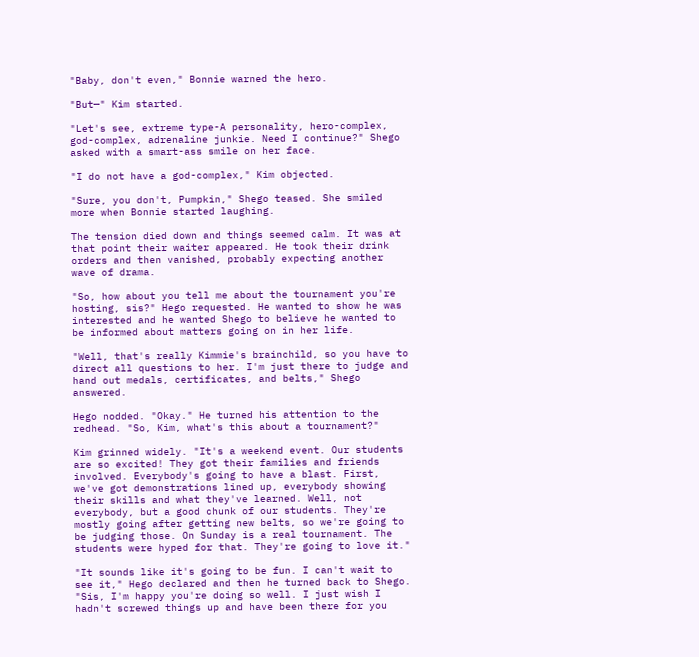"Baby, don't even," Bonnie warned the hero.

"But—" Kim started.

"Let's see, extreme type-A personality, hero-complex, god-complex, adrenaline junkie. Need I continue?" Shego asked with a smart-ass smile on her face.

"I do not have a god-complex," Kim objected.

"Sure, you don't, Pumpkin," Shego teased. She smiled more when Bonnie started laughing.

The tension died down and things seemed calm. It was at that point their waiter appeared. He took their drink orders and then vanished, probably expecting another wave of drama.

"So, how about you tell me about the tournament you're hosting, sis?" Hego requested. He wanted to show he was interested and he wanted Shego to believe he wanted to be informed about matters going on in her life.

"Well, that's really Kimmie's brainchild, so you have to direct all questions to her. I'm just there to judge and hand out medals, certificates, and belts," Shego answered.

Hego nodded. "Okay." He turned his attention to the redhead. "So, Kim, what's this about a tournament?"

Kim grinned widely. "It's a weekend event. Our students are so excited! They got their families and friends involved. Everybody's going to have a blast. First, we've got demonstrations lined up, everybody showing their skills and what they've learned. Well, not everybody, but a good chunk of our students. They're mostly going after getting new belts, so we're going to be judging those. On Sunday is a real tournament. The students were hyped for that. They're going to love it."

"It sounds like it's going to be fun. I can't wait to see it," Hego declared and then he turned back to Shego. "Sis, I'm happy you're doing so well. I just wish I hadn't screwed things up and have been there for you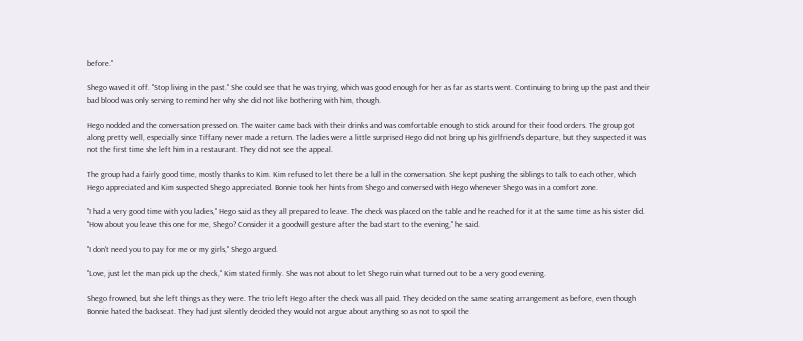before."

Shego waved it off. "Stop living in the past." She could see that he was trying, which was good enough for her as far as starts went. Continuing to bring up the past and their bad blood was only serving to remind her why she did not like bothering with him, though.

Hego nodded and the conversation pressed on. The waiter came back with their drinks and was comfortable enough to stick around for their food orders. The group got along pretty well, especially since Tiffany never made a return. The ladies were a little surprised Hego did not bring up his girlfriend's departure, but they suspected it was not the first time she left him in a restaurant. They did not see the appeal.

The group had a fairly good time, mostly thanks to Kim. Kim refused to let there be a lull in the conversation. She kept pushing the siblings to talk to each other, which Hego appreciated and Kim suspected Shego appreciated. Bonnie took her hints from Shego and conversed with Hego whenever Shego was in a comfort zone.

"I had a very good time with you ladies," Hego said as they all prepared to leave. The check was placed on the table and he reached for it at the same time as his sister did. "How about you leave this one for me, Shego? Consider it a goodwill gesture after the bad start to the evening," he said.

"I don't need you to pay for me or my girls," Shego argued.

"Love, just let the man pick up the check," Kim stated firmly. She was not about to let Shego ruin what turned out to be a very good evening.

Shego frowned, but she left things as they were. The trio left Hego after the check was all paid. They decided on the same seating arrangement as before, even though Bonnie hated the backseat. They had just silently decided they would not argue about anything so as not to spoil the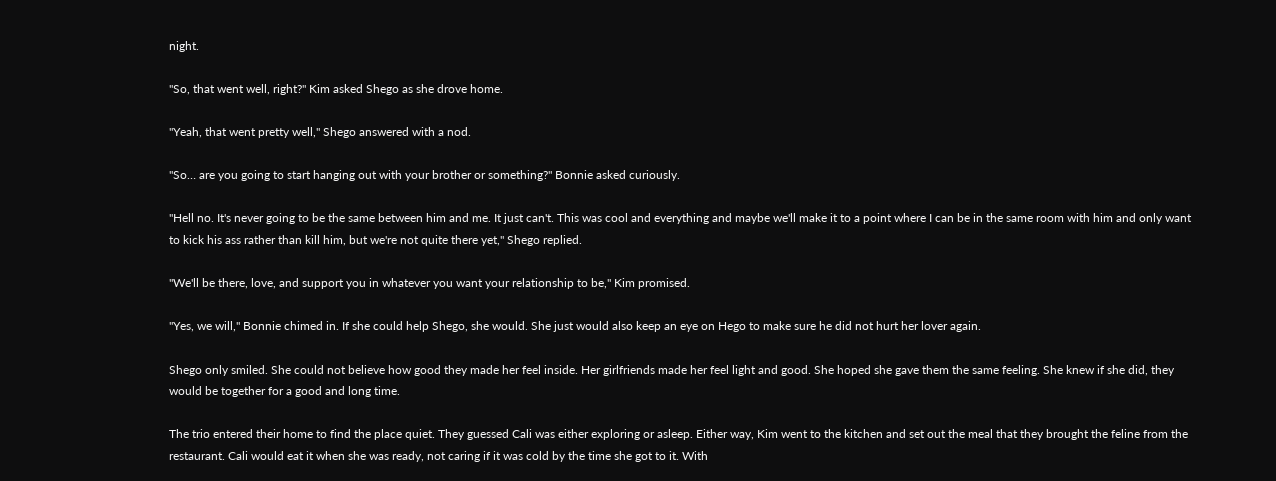night.

"So, that went well, right?" Kim asked Shego as she drove home.

"Yeah, that went pretty well," Shego answered with a nod.

"So… are you going to start hanging out with your brother or something?" Bonnie asked curiously.

"Hell no. It's never going to be the same between him and me. It just can't. This was cool and everything and maybe we'll make it to a point where I can be in the same room with him and only want to kick his ass rather than kill him, but we're not quite there yet," Shego replied.

"We'll be there, love, and support you in whatever you want your relationship to be," Kim promised.

"Yes, we will," Bonnie chimed in. If she could help Shego, she would. She just would also keep an eye on Hego to make sure he did not hurt her lover again.

Shego only smiled. She could not believe how good they made her feel inside. Her girlfriends made her feel light and good. She hoped she gave them the same feeling. She knew if she did, they would be together for a good and long time.

The trio entered their home to find the place quiet. They guessed Cali was either exploring or asleep. Either way, Kim went to the kitchen and set out the meal that they brought the feline from the restaurant. Cali would eat it when she was ready, not caring if it was cold by the time she got to it. With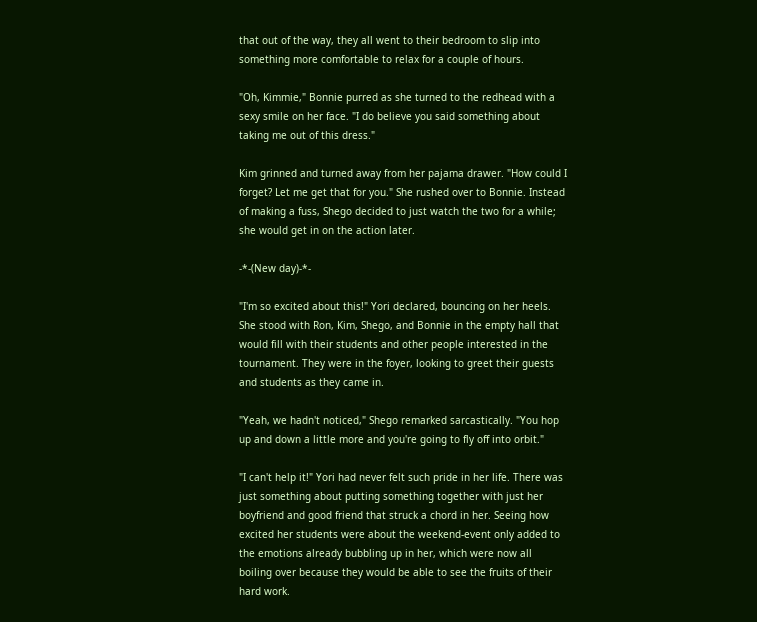that out of the way, they all went to their bedroom to slip into something more comfortable to relax for a couple of hours.

"Oh, Kimmie," Bonnie purred as she turned to the redhead with a sexy smile on her face. "I do believe you said something about taking me out of this dress."

Kim grinned and turned away from her pajama drawer. "How could I forget? Let me get that for you." She rushed over to Bonnie. Instead of making a fuss, Shego decided to just watch the two for a while; she would get in on the action later.

-*-(New day)-*-

"I'm so excited about this!" Yori declared, bouncing on her heels. She stood with Ron, Kim, Shego, and Bonnie in the empty hall that would fill with their students and other people interested in the tournament. They were in the foyer, looking to greet their guests and students as they came in.

"Yeah, we hadn't noticed," Shego remarked sarcastically. "You hop up and down a little more and you're going to fly off into orbit."

"I can't help it!" Yori had never felt such pride in her life. There was just something about putting something together with just her boyfriend and good friend that struck a chord in her. Seeing how excited her students were about the weekend-event only added to the emotions already bubbling up in her, which were now all boiling over because they would be able to see the fruits of their hard work.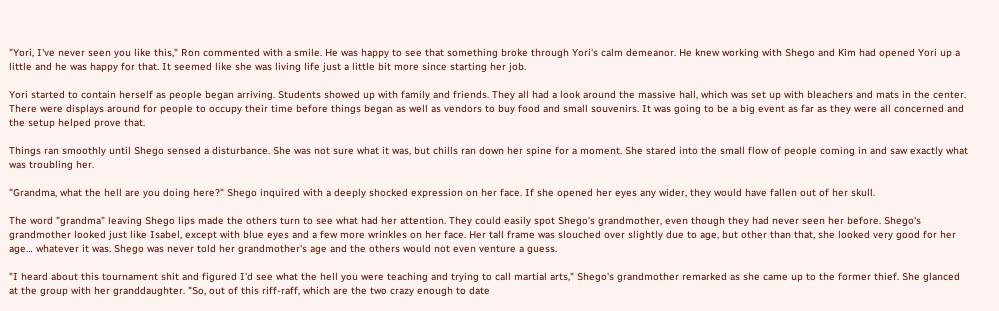"Yori, I've never seen you like this," Ron commented with a smile. He was happy to see that something broke through Yori's calm demeanor. He knew working with Shego and Kim had opened Yori up a little and he was happy for that. It seemed like she was living life just a little bit more since starting her job.

Yori started to contain herself as people began arriving. Students showed up with family and friends. They all had a look around the massive hall, which was set up with bleachers and mats in the center. There were displays around for people to occupy their time before things began as well as vendors to buy food and small souvenirs. It was going to be a big event as far as they were all concerned and the setup helped prove that.

Things ran smoothly until Shego sensed a disturbance. She was not sure what it was, but chills ran down her spine for a moment. She stared into the small flow of people coming in and saw exactly what was troubling her.

"Grandma, what the hell are you doing here?" Shego inquired with a deeply shocked expression on her face. If she opened her eyes any wider, they would have fallen out of her skull.

The word "grandma" leaving Shego lips made the others turn to see what had her attention. They could easily spot Shego's grandmother, even though they had never seen her before. Shego's grandmother looked just like Isabel, except with blue eyes and a few more wrinkles on her face. Her tall frame was slouched over slightly due to age, but other than that, she looked very good for her age… whatever it was. Shego was never told her grandmother's age and the others would not even venture a guess.

"I heard about this tournament shit and figured I'd see what the hell you were teaching and trying to call martial arts," Shego's grandmother remarked as she came up to the former thief. She glanced at the group with her granddaughter. "So, out of this riff-raff, which are the two crazy enough to date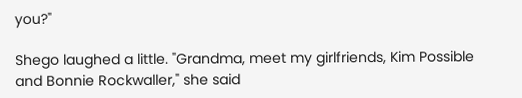you?"

Shego laughed a little. "Grandma, meet my girlfriends, Kim Possible and Bonnie Rockwaller," she said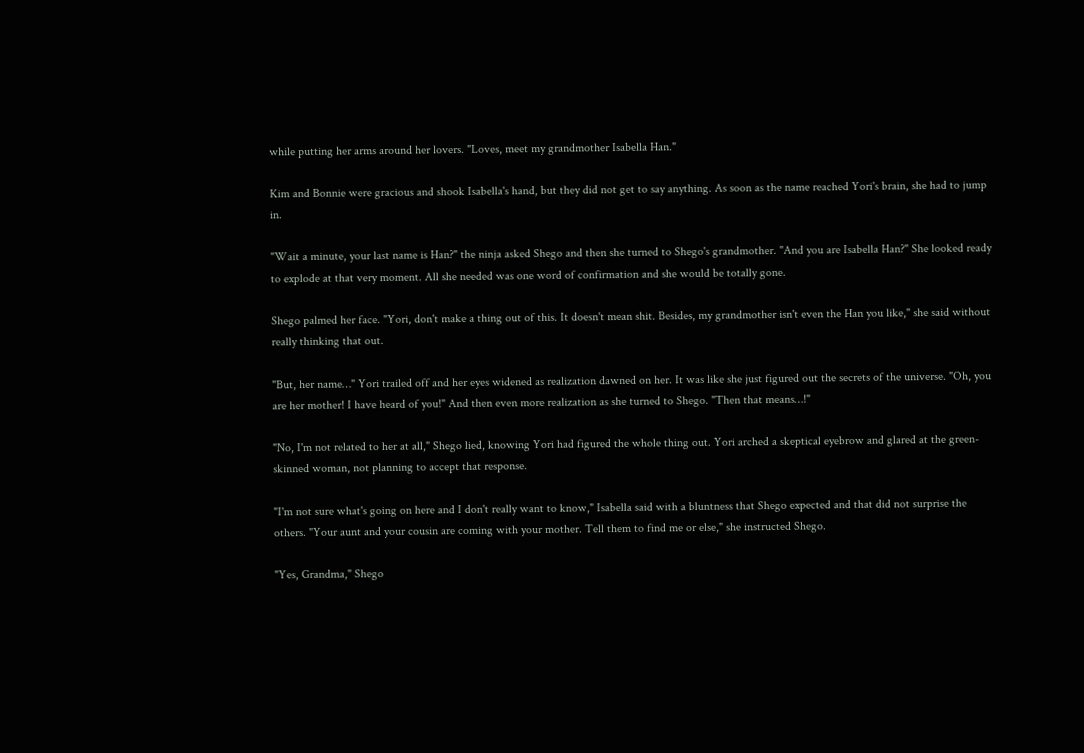while putting her arms around her lovers. "Loves, meet my grandmother Isabella Han."

Kim and Bonnie were gracious and shook Isabella's hand, but they did not get to say anything. As soon as the name reached Yori's brain, she had to jump in.

"Wait a minute, your last name is Han?" the ninja asked Shego and then she turned to Shego's grandmother. "And you are Isabella Han?" She looked ready to explode at that very moment. All she needed was one word of confirmation and she would be totally gone.

Shego palmed her face. "Yori, don't make a thing out of this. It doesn't mean shit. Besides, my grandmother isn't even the Han you like," she said without really thinking that out.

"But, her name…" Yori trailed off and her eyes widened as realization dawned on her. It was like she just figured out the secrets of the universe. "Oh, you are her mother! I have heard of you!" And then even more realization as she turned to Shego. "Then that means…!"

"No, I'm not related to her at all," Shego lied, knowing Yori had figured the whole thing out. Yori arched a skeptical eyebrow and glared at the green-skinned woman, not planning to accept that response.

"I'm not sure what's going on here and I don't really want to know," Isabella said with a bluntness that Shego expected and that did not surprise the others. "Your aunt and your cousin are coming with your mother. Tell them to find me or else," she instructed Shego.

"Yes, Grandma," Shego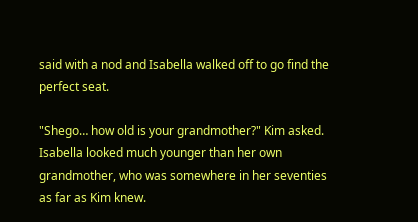said with a nod and Isabella walked off to go find the perfect seat.

"Shego… how old is your grandmother?" Kim asked. Isabella looked much younger than her own grandmother, who was somewhere in her seventies as far as Kim knew.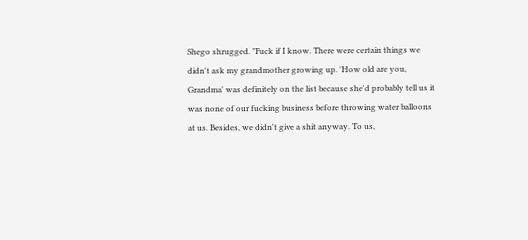Shego shrugged. "Fuck if I know. There were certain things we didn't ask my grandmother growing up. 'How old are you, Grandma' was definitely on the list because she'd probably tell us it was none of our fucking business before throwing water balloons at us. Besides, we didn't give a shit anyway. To us,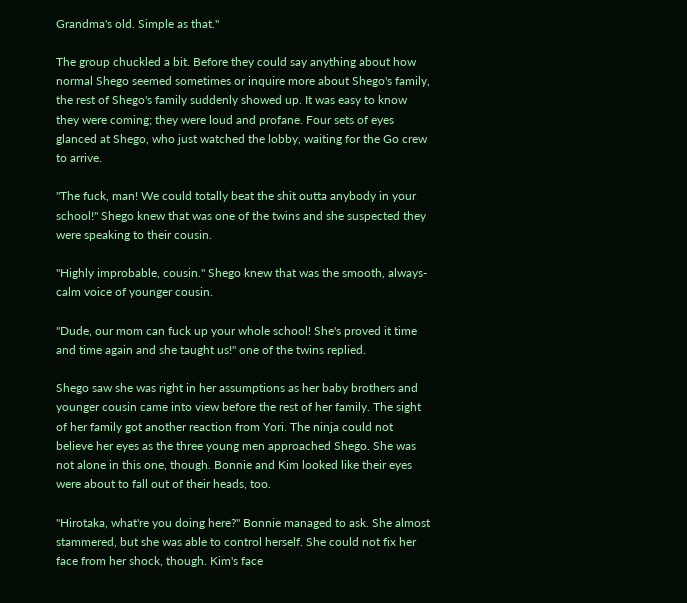Grandma's old. Simple as that."

The group chuckled a bit. Before they could say anything about how normal Shego seemed sometimes or inquire more about Shego's family, the rest of Shego's family suddenly showed up. It was easy to know they were coming; they were loud and profane. Four sets of eyes glanced at Shego, who just watched the lobby, waiting for the Go crew to arrive.

"The fuck, man! We could totally beat the shit outta anybody in your school!" Shego knew that was one of the twins and she suspected they were speaking to their cousin.

"Highly improbable, cousin." Shego knew that was the smooth, always-calm voice of younger cousin.

"Dude, our mom can fuck up your whole school! She's proved it time and time again and she taught us!" one of the twins replied.

Shego saw she was right in her assumptions as her baby brothers and younger cousin came into view before the rest of her family. The sight of her family got another reaction from Yori. The ninja could not believe her eyes as the three young men approached Shego. She was not alone in this one, though. Bonnie and Kim looked like their eyes were about to fall out of their heads, too.

"Hirotaka, what're you doing here?" Bonnie managed to ask. She almost stammered, but she was able to control herself. She could not fix her face from her shock, though. Kim's face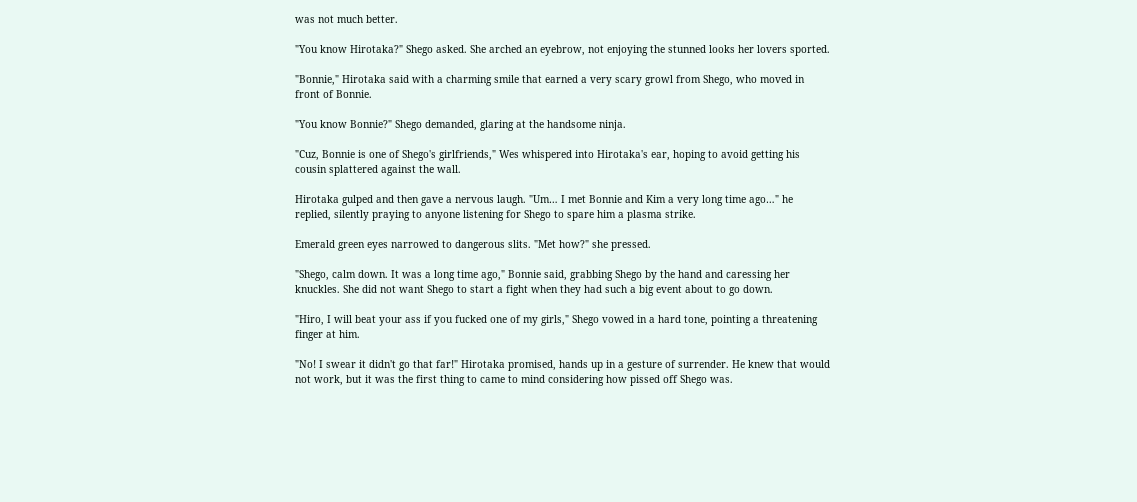was not much better.

"You know Hirotaka?" Shego asked. She arched an eyebrow, not enjoying the stunned looks her lovers sported.

"Bonnie," Hirotaka said with a charming smile that earned a very scary growl from Shego, who moved in front of Bonnie.

"You know Bonnie?" Shego demanded, glaring at the handsome ninja.

"Cuz, Bonnie is one of Shego's girlfriends," Wes whispered into Hirotaka's ear, hoping to avoid getting his cousin splattered against the wall.

Hirotaka gulped and then gave a nervous laugh. "Um… I met Bonnie and Kim a very long time ago…" he replied, silently praying to anyone listening for Shego to spare him a plasma strike.

Emerald green eyes narrowed to dangerous slits. "Met how?" she pressed.

"Shego, calm down. It was a long time ago," Bonnie said, grabbing Shego by the hand and caressing her knuckles. She did not want Shego to start a fight when they had such a big event about to go down.

"Hiro, I will beat your ass if you fucked one of my girls," Shego vowed in a hard tone, pointing a threatening finger at him.

"No! I swear it didn't go that far!" Hirotaka promised, hands up in a gesture of surrender. He knew that would not work, but it was the first thing to came to mind considering how pissed off Shego was.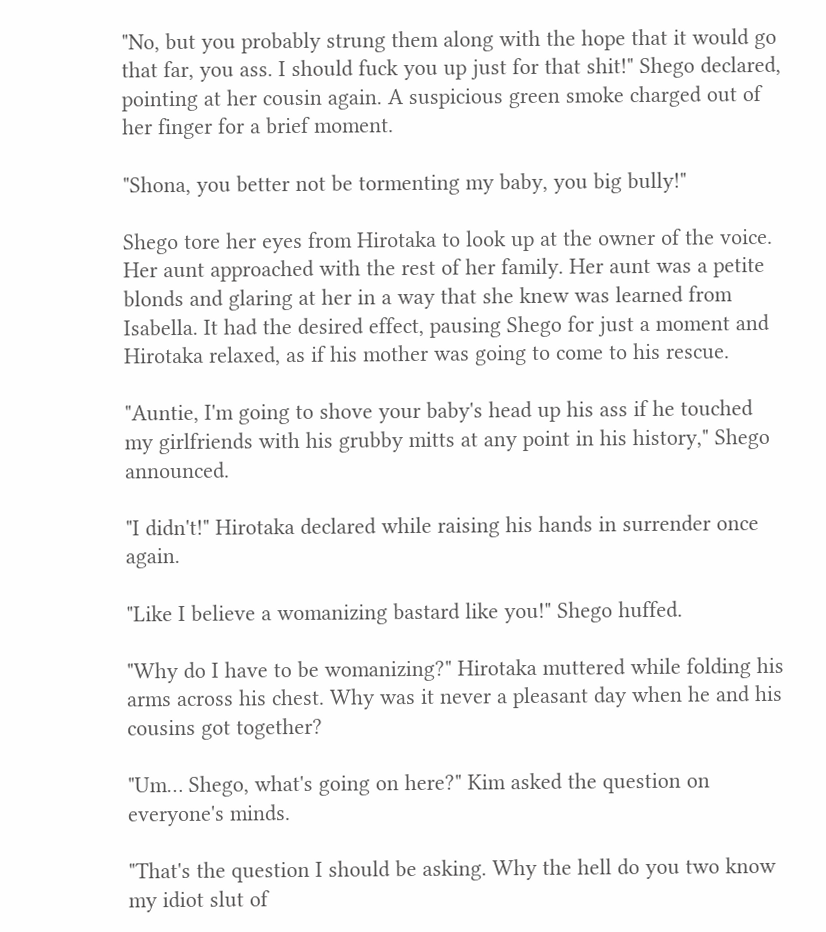"No, but you probably strung them along with the hope that it would go that far, you ass. I should fuck you up just for that shit!" Shego declared, pointing at her cousin again. A suspicious green smoke charged out of her finger for a brief moment.

"Shona, you better not be tormenting my baby, you big bully!"

Shego tore her eyes from Hirotaka to look up at the owner of the voice. Her aunt approached with the rest of her family. Her aunt was a petite blonds and glaring at her in a way that she knew was learned from Isabella. It had the desired effect, pausing Shego for just a moment and Hirotaka relaxed, as if his mother was going to come to his rescue.

"Auntie, I'm going to shove your baby's head up his ass if he touched my girlfriends with his grubby mitts at any point in his history," Shego announced.

"I didn't!" Hirotaka declared while raising his hands in surrender once again.

"Like I believe a womanizing bastard like you!" Shego huffed.

"Why do I have to be womanizing?" Hirotaka muttered while folding his arms across his chest. Why was it never a pleasant day when he and his cousins got together?

"Um… Shego, what's going on here?" Kim asked the question on everyone's minds.

"That's the question I should be asking. Why the hell do you two know my idiot slut of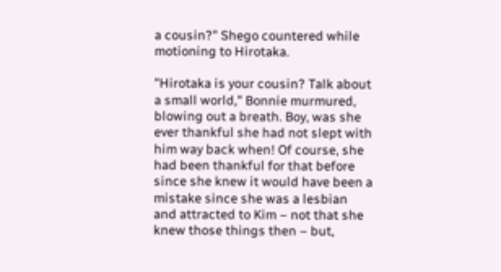a cousin?" Shego countered while motioning to Hirotaka.

"Hirotaka is your cousin? Talk about a small world," Bonnie murmured, blowing out a breath. Boy, was she ever thankful she had not slept with him way back when! Of course, she had been thankful for that before since she knew it would have been a mistake since she was a lesbian and attracted to Kim – not that she knew those things then – but,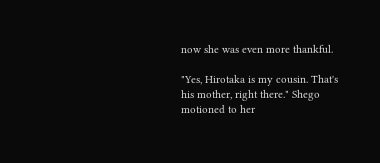now she was even more thankful.

"Yes, Hirotaka is my cousin. That's his mother, right there." Shego motioned to her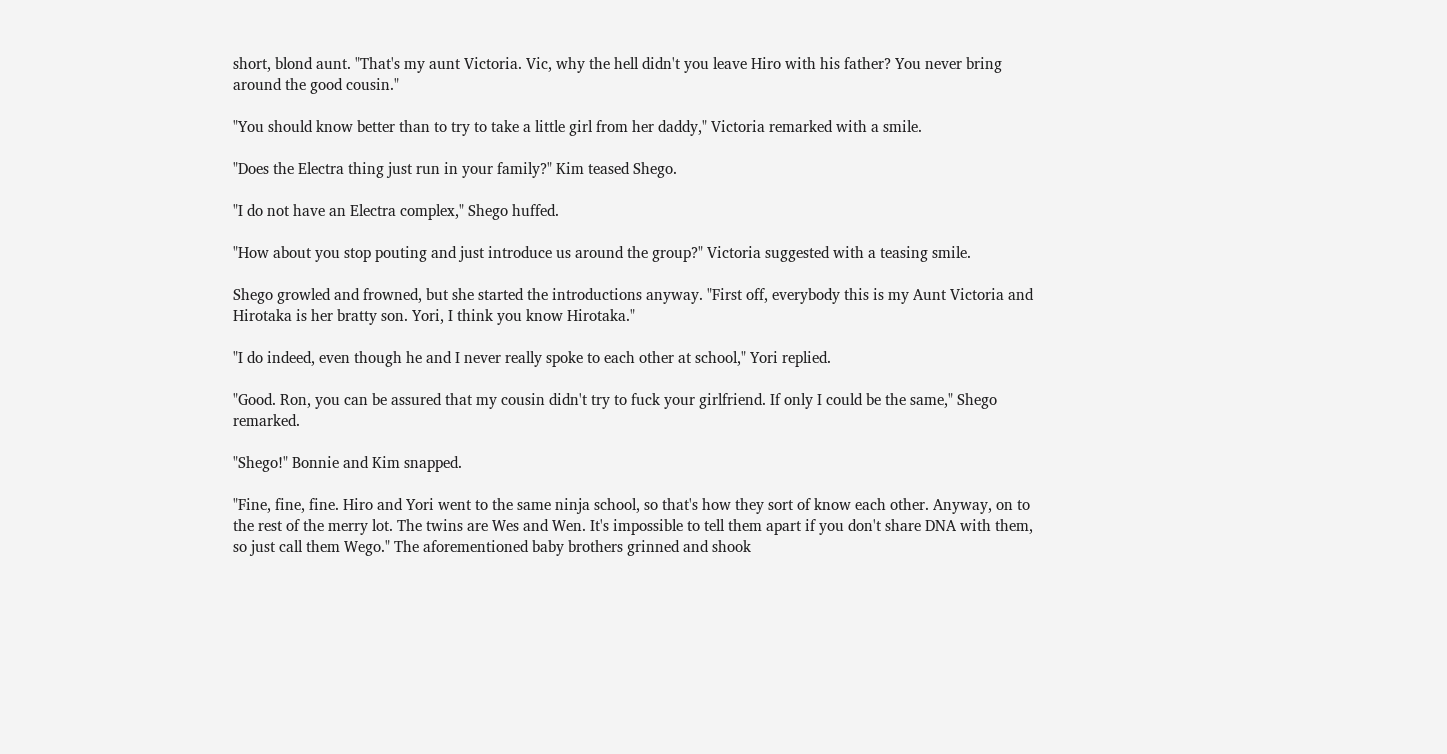short, blond aunt. "That's my aunt Victoria. Vic, why the hell didn't you leave Hiro with his father? You never bring around the good cousin."

"You should know better than to try to take a little girl from her daddy," Victoria remarked with a smile.

"Does the Electra thing just run in your family?" Kim teased Shego.

"I do not have an Electra complex," Shego huffed.

"How about you stop pouting and just introduce us around the group?" Victoria suggested with a teasing smile.

Shego growled and frowned, but she started the introductions anyway. "First off, everybody this is my Aunt Victoria and Hirotaka is her bratty son. Yori, I think you know Hirotaka."

"I do indeed, even though he and I never really spoke to each other at school," Yori replied.

"Good. Ron, you can be assured that my cousin didn't try to fuck your girlfriend. If only I could be the same," Shego remarked.

"Shego!" Bonnie and Kim snapped.

"Fine, fine, fine. Hiro and Yori went to the same ninja school, so that's how they sort of know each other. Anyway, on to the rest of the merry lot. The twins are Wes and Wen. It's impossible to tell them apart if you don't share DNA with them, so just call them Wego." The aforementioned baby brothers grinned and shook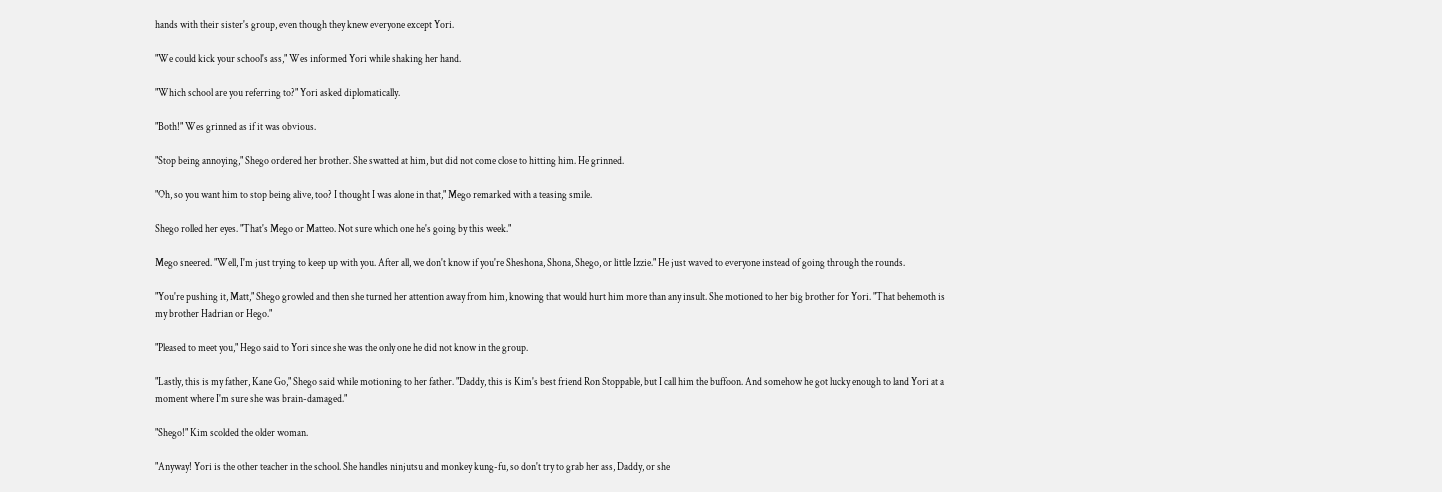hands with their sister's group, even though they knew everyone except Yori.

"We could kick your school's ass," Wes informed Yori while shaking her hand.

"Which school are you referring to?" Yori asked diplomatically.

"Both!" Wes grinned as if it was obvious.

"Stop being annoying," Shego ordered her brother. She swatted at him, but did not come close to hitting him. He grinned.

"Oh, so you want him to stop being alive, too? I thought I was alone in that," Mego remarked with a teasing smile.

Shego rolled her eyes. "That's Mego or Matteo. Not sure which one he's going by this week."

Mego sneered. "Well, I'm just trying to keep up with you. After all, we don't know if you're Sheshona, Shona, Shego, or little Izzie." He just waved to everyone instead of going through the rounds.

"You're pushing it, Matt," Shego growled and then she turned her attention away from him, knowing that would hurt him more than any insult. She motioned to her big brother for Yori. "That behemoth is my brother Hadrian or Hego."

"Pleased to meet you," Hego said to Yori since she was the only one he did not know in the group.

"Lastly, this is my father, Kane Go," Shego said while motioning to her father. "Daddy, this is Kim's best friend Ron Stoppable, but I call him the buffoon. And somehow he got lucky enough to land Yori at a moment where I'm sure she was brain-damaged."

"Shego!" Kim scolded the older woman.

"Anyway! Yori is the other teacher in the school. She handles ninjutsu and monkey kung-fu, so don't try to grab her ass, Daddy, or she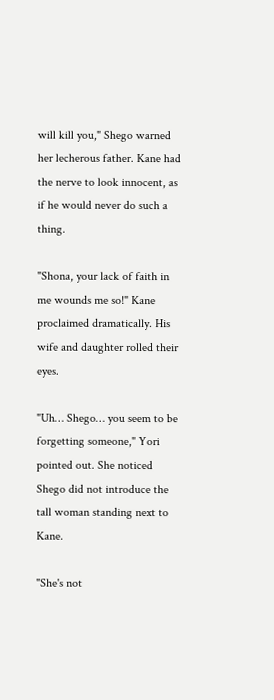will kill you," Shego warned her lecherous father. Kane had the nerve to look innocent, as if he would never do such a thing.

"Shona, your lack of faith in me wounds me so!" Kane proclaimed dramatically. His wife and daughter rolled their eyes.

"Uh… Shego… you seem to be forgetting someone," Yori pointed out. She noticed Shego did not introduce the tall woman standing next to Kane.

"She's not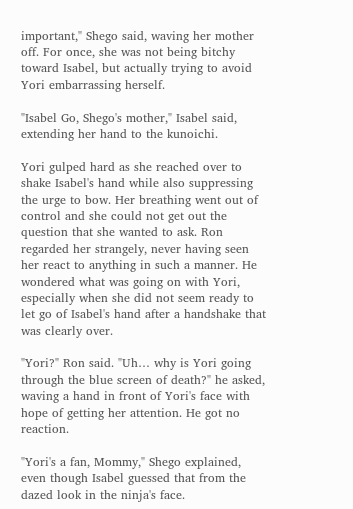important," Shego said, waving her mother off. For once, she was not being bitchy toward Isabel, but actually trying to avoid Yori embarrassing herself.

"Isabel Go, Shego's mother," Isabel said, extending her hand to the kunoichi.

Yori gulped hard as she reached over to shake Isabel's hand while also suppressing the urge to bow. Her breathing went out of control and she could not get out the question that she wanted to ask. Ron regarded her strangely, never having seen her react to anything in such a manner. He wondered what was going on with Yori, especially when she did not seem ready to let go of Isabel's hand after a handshake that was clearly over.

"Yori?" Ron said. "Uh… why is Yori going through the blue screen of death?" he asked, waving a hand in front of Yori's face with hope of getting her attention. He got no reaction.

"Yori's a fan, Mommy," Shego explained, even though Isabel guessed that from the dazed look in the ninja's face.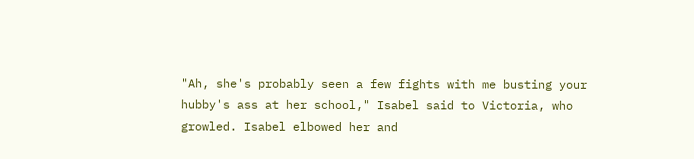"Ah, she's probably seen a few fights with me busting your hubby's ass at her school," Isabel said to Victoria, who growled. Isabel elbowed her and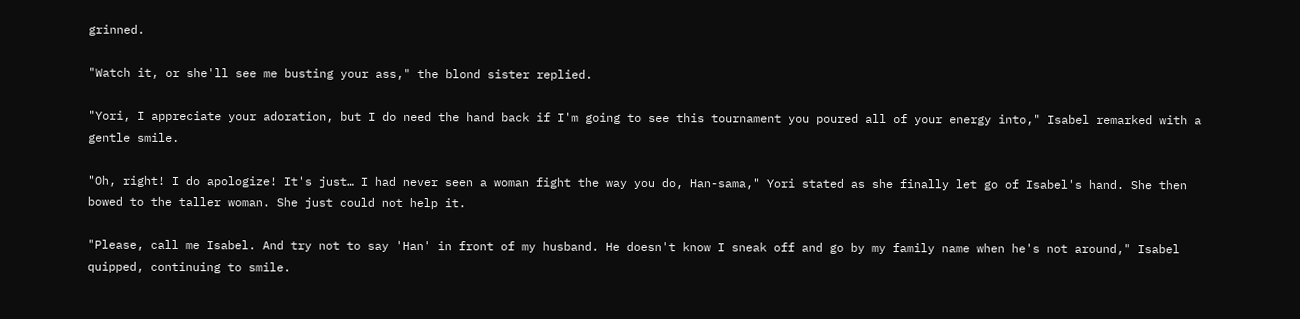grinned.

"Watch it, or she'll see me busting your ass," the blond sister replied.

"Yori, I appreciate your adoration, but I do need the hand back if I'm going to see this tournament you poured all of your energy into," Isabel remarked with a gentle smile.

"Oh, right! I do apologize! It's just… I had never seen a woman fight the way you do, Han-sama," Yori stated as she finally let go of Isabel's hand. She then bowed to the taller woman. She just could not help it.

"Please, call me Isabel. And try not to say 'Han' in front of my husband. He doesn't know I sneak off and go by my family name when he's not around," Isabel quipped, continuing to smile.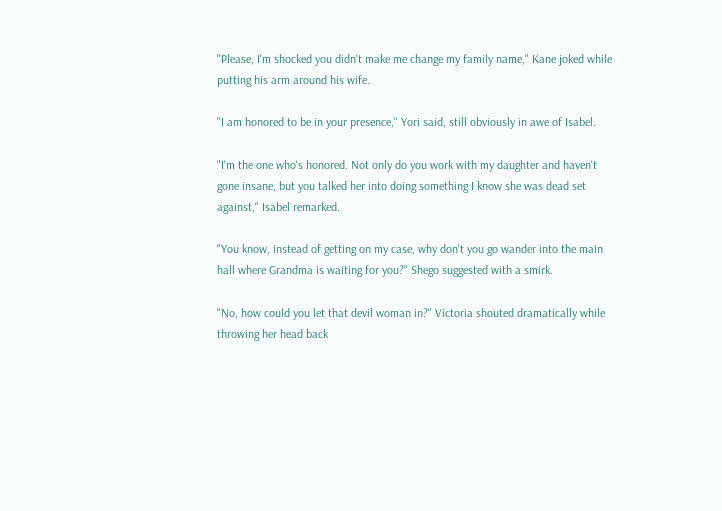"Please, I'm shocked you didn't make me change my family name," Kane joked while putting his arm around his wife.

"I am honored to be in your presence," Yori said, still obviously in awe of Isabel.

"I'm the one who's honored. Not only do you work with my daughter and haven't gone insane, but you talked her into doing something I know she was dead set against," Isabel remarked.

"You know, instead of getting on my case, why don't you go wander into the main hall where Grandma is waiting for you?" Shego suggested with a smirk.

"No, how could you let that devil woman in?" Victoria shouted dramatically while throwing her head back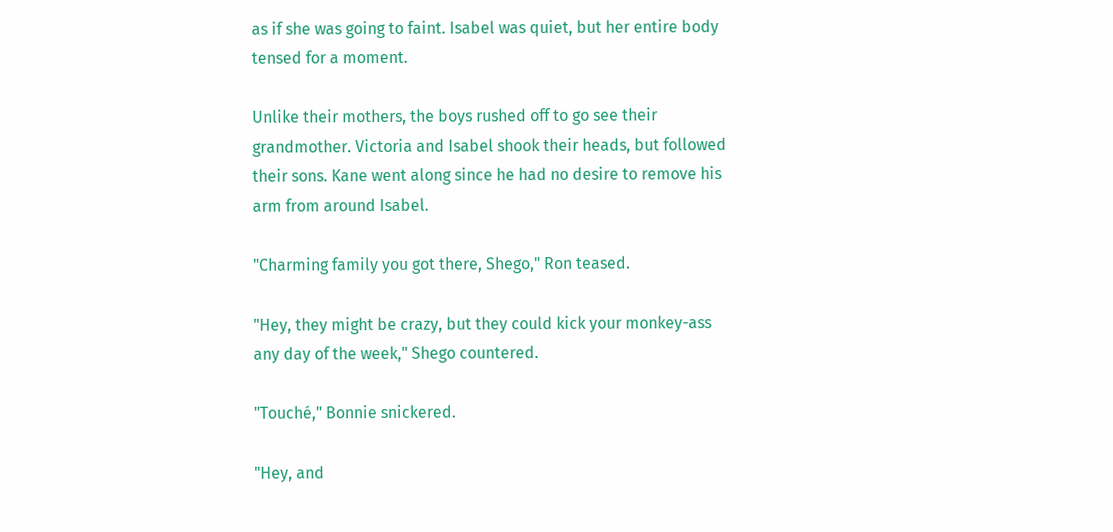as if she was going to faint. Isabel was quiet, but her entire body tensed for a moment.

Unlike their mothers, the boys rushed off to go see their grandmother. Victoria and Isabel shook their heads, but followed their sons. Kane went along since he had no desire to remove his arm from around Isabel.

"Charming family you got there, Shego," Ron teased.

"Hey, they might be crazy, but they could kick your monkey-ass any day of the week," Shego countered.

"Touché," Bonnie snickered.

"Hey, and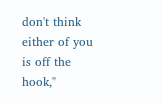don't think either of you is off the hook,"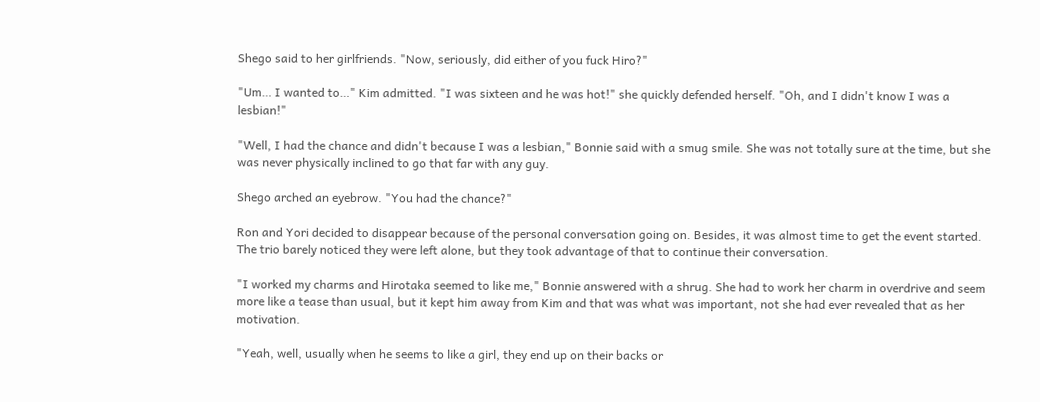Shego said to her girlfriends. "Now, seriously, did either of you fuck Hiro?"

"Um… I wanted to…" Kim admitted. "I was sixteen and he was hot!" she quickly defended herself. "Oh, and I didn't know I was a lesbian!"

"Well, I had the chance and didn't because I was a lesbian," Bonnie said with a smug smile. She was not totally sure at the time, but she was never physically inclined to go that far with any guy.

Shego arched an eyebrow. "You had the chance?"

Ron and Yori decided to disappear because of the personal conversation going on. Besides, it was almost time to get the event started. The trio barely noticed they were left alone, but they took advantage of that to continue their conversation.

"I worked my charms and Hirotaka seemed to like me," Bonnie answered with a shrug. She had to work her charm in overdrive and seem more like a tease than usual, but it kept him away from Kim and that was what was important, not she had ever revealed that as her motivation.

"Yeah, well, usually when he seems to like a girl, they end up on their backs or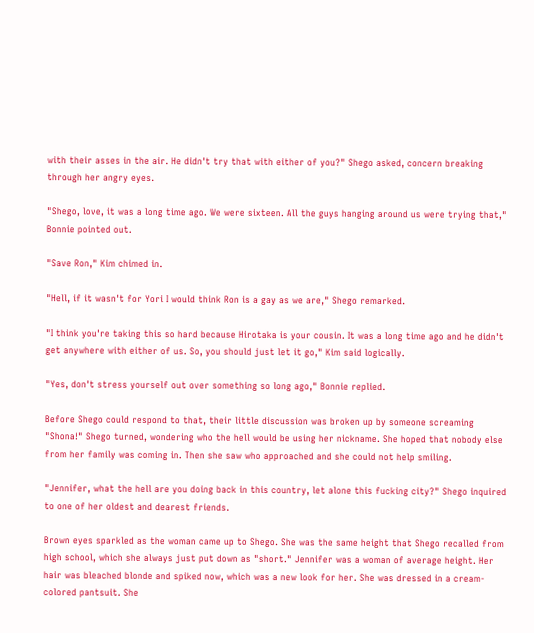with their asses in the air. He didn't try that with either of you?" Shego asked, concern breaking through her angry eyes.

"Shego, love, it was a long time ago. We were sixteen. All the guys hanging around us were trying that," Bonnie pointed out.

"Save Ron," Kim chimed in.

"Hell, if it wasn't for Yori I would think Ron is a gay as we are," Shego remarked.

"I think you're taking this so hard because Hirotaka is your cousin. It was a long time ago and he didn't get anywhere with either of us. So, you should just let it go," Kim said logically.

"Yes, don't stress yourself out over something so long ago," Bonnie replied.

Before Shego could respond to that, their little discussion was broken up by someone screaming "Shona!" Shego turned, wondering who the hell would be using her nickname. She hoped that nobody else from her family was coming in. Then she saw who approached and she could not help smiling.

"Jennifer, what the hell are you doing back in this country, let alone this fucking city?" Shego inquired to one of her oldest and dearest friends.

Brown eyes sparkled as the woman came up to Shego. She was the same height that Shego recalled from high school, which she always just put down as "short." Jennifer was a woman of average height. Her hair was bleached blonde and spiked now, which was a new look for her. She was dressed in a cream-colored pantsuit. She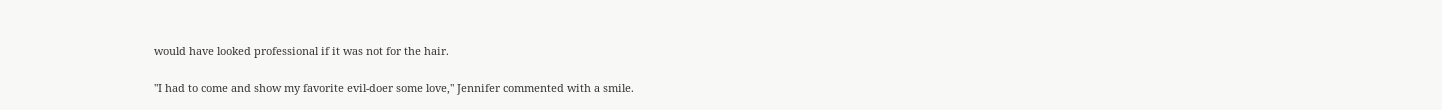would have looked professional if it was not for the hair.

"I had to come and show my favorite evil-doer some love," Jennifer commented with a smile.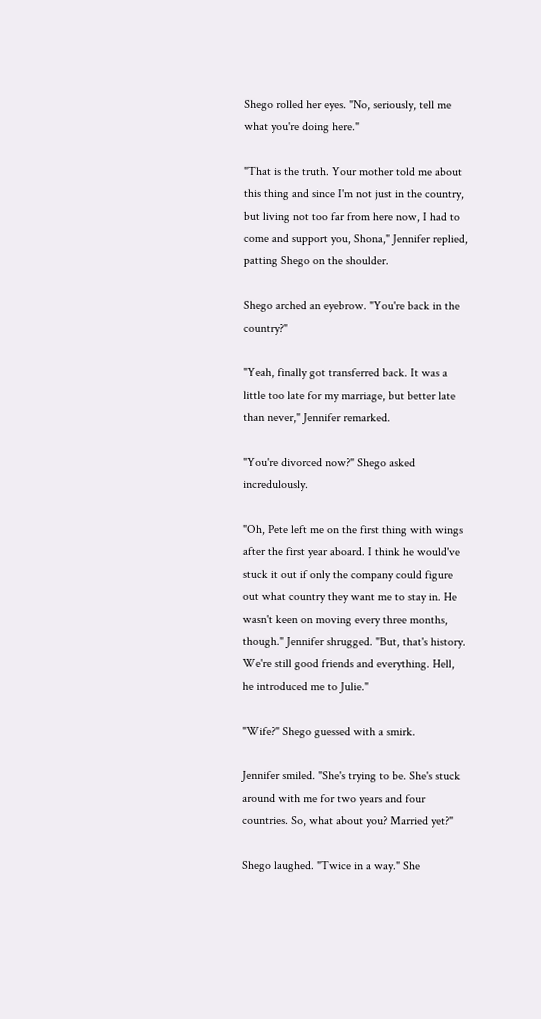Shego rolled her eyes. "No, seriously, tell me what you're doing here."

"That is the truth. Your mother told me about this thing and since I'm not just in the country, but living not too far from here now, I had to come and support you, Shona," Jennifer replied, patting Shego on the shoulder.

Shego arched an eyebrow. "You're back in the country?"

"Yeah, finally got transferred back. It was a little too late for my marriage, but better late than never," Jennifer remarked.

"You're divorced now?" Shego asked incredulously.

"Oh, Pete left me on the first thing with wings after the first year aboard. I think he would've stuck it out if only the company could figure out what country they want me to stay in. He wasn't keen on moving every three months, though." Jennifer shrugged. "But, that's history. We're still good friends and everything. Hell, he introduced me to Julie."

"Wife?" Shego guessed with a smirk.

Jennifer smiled. "She's trying to be. She's stuck around with me for two years and four countries. So, what about you? Married yet?"

Shego laughed. "Twice in a way." She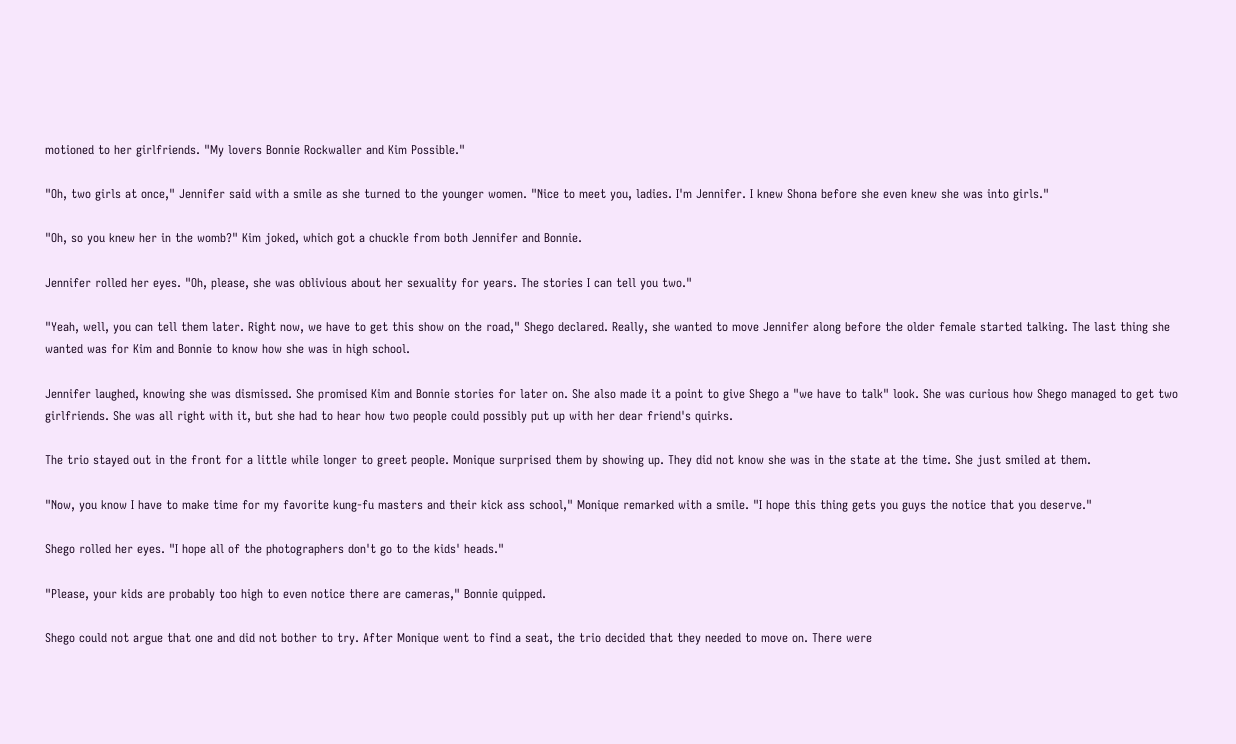motioned to her girlfriends. "My lovers Bonnie Rockwaller and Kim Possible."

"Oh, two girls at once," Jennifer said with a smile as she turned to the younger women. "Nice to meet you, ladies. I'm Jennifer. I knew Shona before she even knew she was into girls."

"Oh, so you knew her in the womb?" Kim joked, which got a chuckle from both Jennifer and Bonnie.

Jennifer rolled her eyes. "Oh, please, she was oblivious about her sexuality for years. The stories I can tell you two."

"Yeah, well, you can tell them later. Right now, we have to get this show on the road," Shego declared. Really, she wanted to move Jennifer along before the older female started talking. The last thing she wanted was for Kim and Bonnie to know how she was in high school.

Jennifer laughed, knowing she was dismissed. She promised Kim and Bonnie stories for later on. She also made it a point to give Shego a "we have to talk" look. She was curious how Shego managed to get two girlfriends. She was all right with it, but she had to hear how two people could possibly put up with her dear friend's quirks.

The trio stayed out in the front for a little while longer to greet people. Monique surprised them by showing up. They did not know she was in the state at the time. She just smiled at them.

"Now, you know I have to make time for my favorite kung-fu masters and their kick ass school," Monique remarked with a smile. "I hope this thing gets you guys the notice that you deserve."

Shego rolled her eyes. "I hope all of the photographers don't go to the kids' heads."

"Please, your kids are probably too high to even notice there are cameras," Bonnie quipped.

Shego could not argue that one and did not bother to try. After Monique went to find a seat, the trio decided that they needed to move on. There were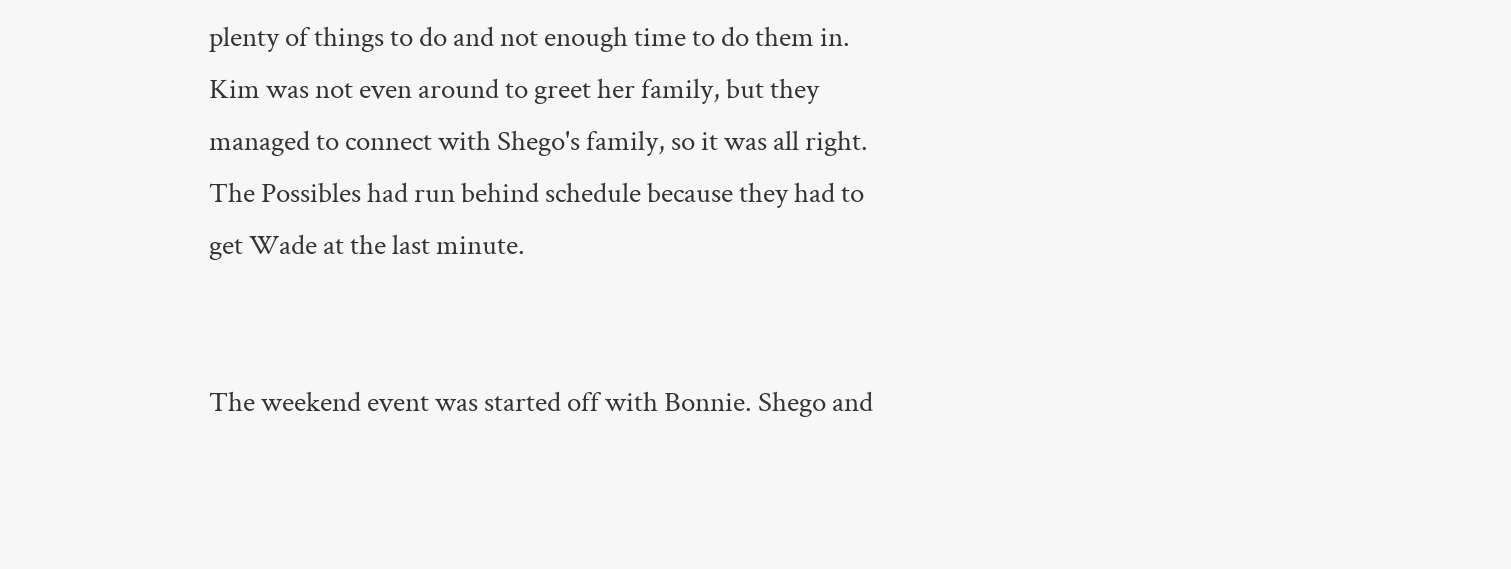plenty of things to do and not enough time to do them in. Kim was not even around to greet her family, but they managed to connect with Shego's family, so it was all right. The Possibles had run behind schedule because they had to get Wade at the last minute.


The weekend event was started off with Bonnie. Shego and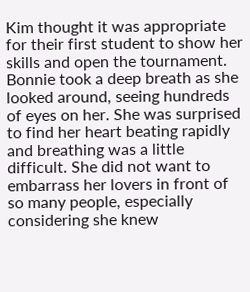Kim thought it was appropriate for their first student to show her skills and open the tournament. Bonnie took a deep breath as she looked around, seeing hundreds of eyes on her. She was surprised to find her heart beating rapidly and breathing was a little difficult. She did not want to embarrass her lovers in front of so many people, especially considering she knew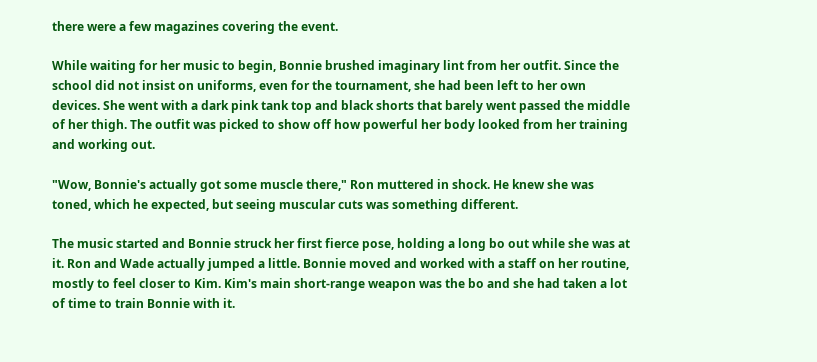there were a few magazines covering the event.

While waiting for her music to begin, Bonnie brushed imaginary lint from her outfit. Since the school did not insist on uniforms, even for the tournament, she had been left to her own devices. She went with a dark pink tank top and black shorts that barely went passed the middle of her thigh. The outfit was picked to show off how powerful her body looked from her training and working out.

"Wow, Bonnie's actually got some muscle there," Ron muttered in shock. He knew she was toned, which he expected, but seeing muscular cuts was something different.

The music started and Bonnie struck her first fierce pose, holding a long bo out while she was at it. Ron and Wade actually jumped a little. Bonnie moved and worked with a staff on her routine, mostly to feel closer to Kim. Kim's main short-range weapon was the bo and she had taken a lot of time to train Bonnie with it.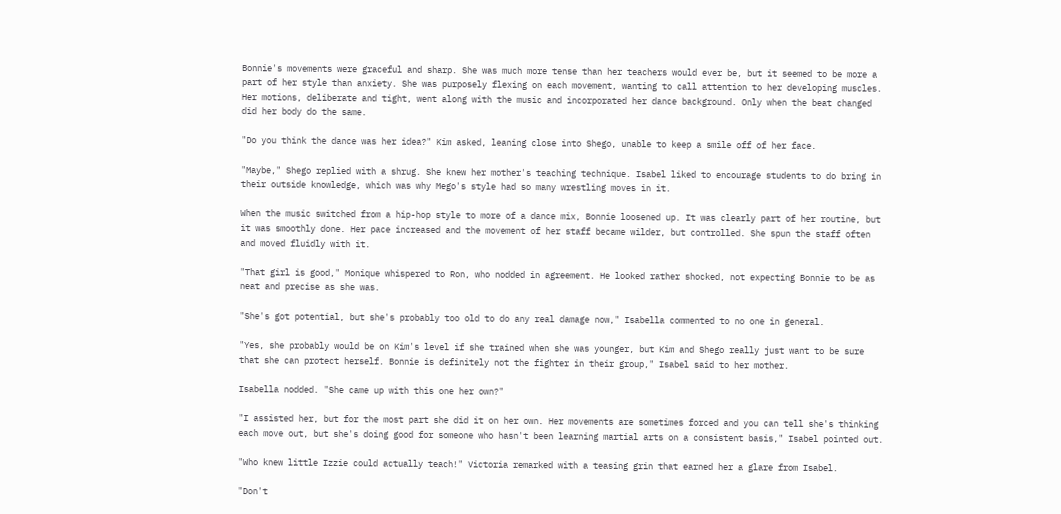Bonnie's movements were graceful and sharp. She was much more tense than her teachers would ever be, but it seemed to be more a part of her style than anxiety. She was purposely flexing on each movement, wanting to call attention to her developing muscles. Her motions, deliberate and tight, went along with the music and incorporated her dance background. Only when the beat changed did her body do the same.

"Do you think the dance was her idea?" Kim asked, leaning close into Shego, unable to keep a smile off of her face.

"Maybe," Shego replied with a shrug. She knew her mother's teaching technique. Isabel liked to encourage students to do bring in their outside knowledge, which was why Mego's style had so many wrestling moves in it.

When the music switched from a hip-hop style to more of a dance mix, Bonnie loosened up. It was clearly part of her routine, but it was smoothly done. Her pace increased and the movement of her staff became wilder, but controlled. She spun the staff often and moved fluidly with it.

"That girl is good," Monique whispered to Ron, who nodded in agreement. He looked rather shocked, not expecting Bonnie to be as neat and precise as she was.

"She's got potential, but she's probably too old to do any real damage now," Isabella commented to no one in general.

"Yes, she probably would be on Kim's level if she trained when she was younger, but Kim and Shego really just want to be sure that she can protect herself. Bonnie is definitely not the fighter in their group," Isabel said to her mother.

Isabella nodded. "She came up with this one her own?"

"I assisted her, but for the most part she did it on her own. Her movements are sometimes forced and you can tell she's thinking each move out, but she's doing good for someone who hasn't been learning martial arts on a consistent basis," Isabel pointed out.

"Who knew little Izzie could actually teach!" Victoria remarked with a teasing grin that earned her a glare from Isabel.

"Don't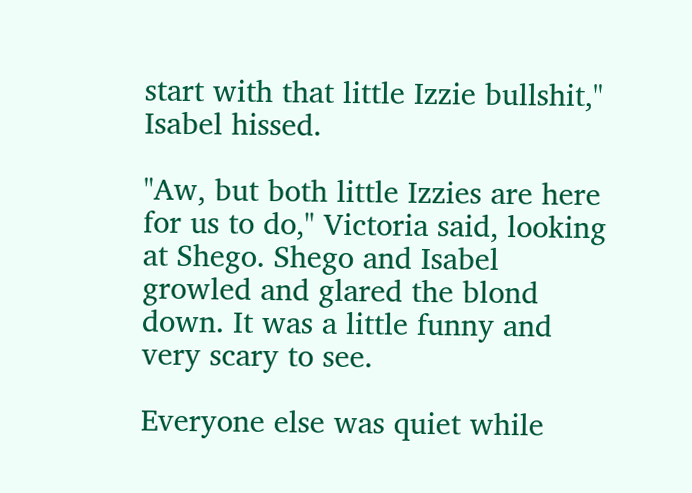start with that little Izzie bullshit," Isabel hissed.

"Aw, but both little Izzies are here for us to do," Victoria said, looking at Shego. Shego and Isabel growled and glared the blond down. It was a little funny and very scary to see.

Everyone else was quiet while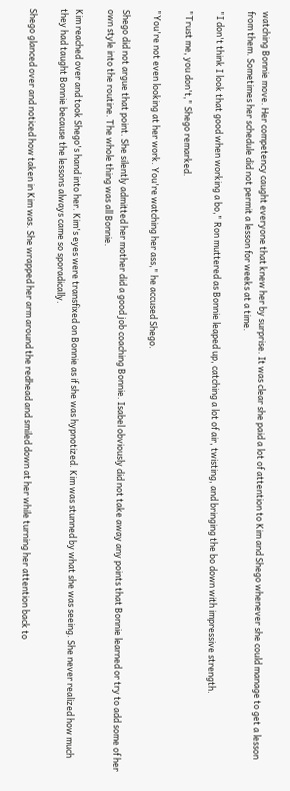watching Bonnie move. Her competency caught everyone that knew her by surprise. It was clear she paid a lot of attention to Kim and Shego whenever she could manage to get a lesson from them. Sometimes her schedule did not permit a lesson for weeks at a time.

"I don't think I look that good when working a bo," Ron muttered as Bonnie leaped up, catching a lot of air, twisting, and bringing the bo down with impressive strength.

"Trust me, you don't," Shego remarked.

"You're not even looking at her work. You're watching her ass," he accused Shego.

Shego did not argue that point. She silently admitted her mother did a good job coaching Bonnie. Isabel obviously did not take away any points that Bonnie learned or try to add some of her own style into the routine. The whole thing was all Bonnie.

Kim reached over and took Shego's hand into her. Kim's eyes were transfixed on Bonnie as if she was hypnotized. Kim was stunned by what she was seeing. She never realized how much they had taught Bonnie because the lessons always came so sporadically.

Shego glanced over and noticed how taken in Kim was. She wrapped her arm around the redhead and smiled down at her while turning her attention back to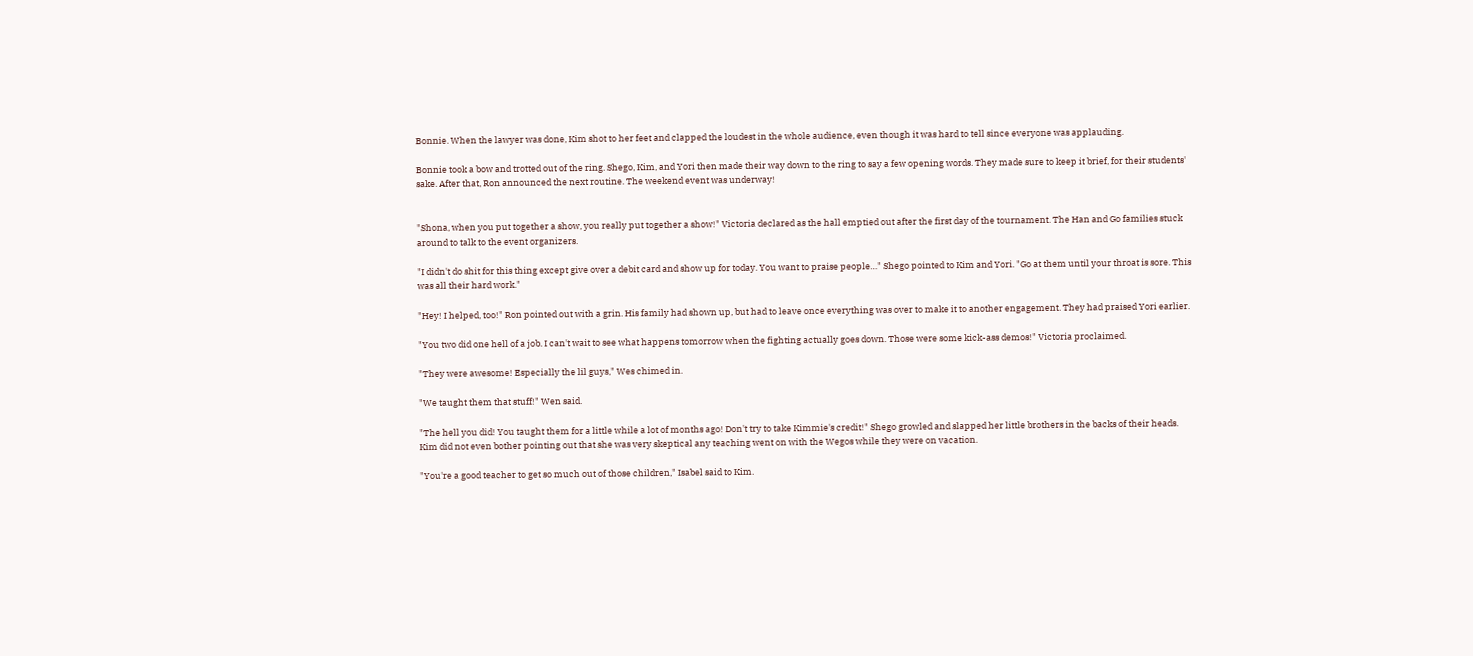Bonnie. When the lawyer was done, Kim shot to her feet and clapped the loudest in the whole audience, even though it was hard to tell since everyone was applauding.

Bonnie took a bow and trotted out of the ring. Shego, Kim, and Yori then made their way down to the ring to say a few opening words. They made sure to keep it brief, for their students' sake. After that, Ron announced the next routine. The weekend event was underway!


"Shona, when you put together a show, you really put together a show!" Victoria declared as the hall emptied out after the first day of the tournament. The Han and Go families stuck around to talk to the event organizers.

"I didn't do shit for this thing except give over a debit card and show up for today. You want to praise people…" Shego pointed to Kim and Yori. "Go at them until your throat is sore. This was all their hard work."

"Hey! I helped, too!" Ron pointed out with a grin. His family had shown up, but had to leave once everything was over to make it to another engagement. They had praised Yori earlier.

"You two did one hell of a job. I can't wait to see what happens tomorrow when the fighting actually goes down. Those were some kick-ass demos!" Victoria proclaimed.

"They were awesome! Especially the lil guys," Wes chimed in.

"We taught them that stuff!" Wen said.

"The hell you did! You taught them for a little while a lot of months ago! Don't try to take Kimmie's credit!" Shego growled and slapped her little brothers in the backs of their heads. Kim did not even bother pointing out that she was very skeptical any teaching went on with the Wegos while they were on vacation.

"You're a good teacher to get so much out of those children," Isabel said to Kim.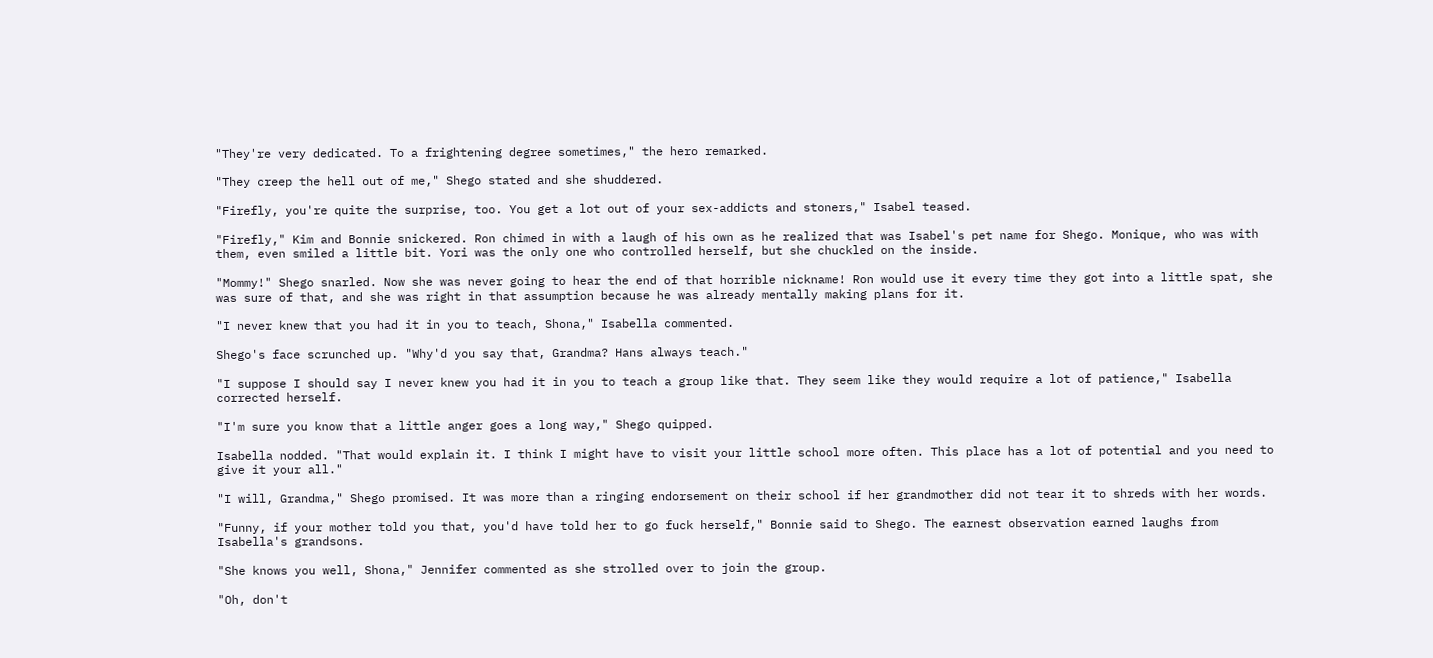"They're very dedicated. To a frightening degree sometimes," the hero remarked.

"They creep the hell out of me," Shego stated and she shuddered.

"Firefly, you're quite the surprise, too. You get a lot out of your sex-addicts and stoners," Isabel teased.

"Firefly," Kim and Bonnie snickered. Ron chimed in with a laugh of his own as he realized that was Isabel's pet name for Shego. Monique, who was with them, even smiled a little bit. Yori was the only one who controlled herself, but she chuckled on the inside.

"Mommy!" Shego snarled. Now she was never going to hear the end of that horrible nickname! Ron would use it every time they got into a little spat, she was sure of that, and she was right in that assumption because he was already mentally making plans for it.

"I never knew that you had it in you to teach, Shona," Isabella commented.

Shego's face scrunched up. "Why'd you say that, Grandma? Hans always teach."

"I suppose I should say I never knew you had it in you to teach a group like that. They seem like they would require a lot of patience," Isabella corrected herself.

"I'm sure you know that a little anger goes a long way," Shego quipped.

Isabella nodded. "That would explain it. I think I might have to visit your little school more often. This place has a lot of potential and you need to give it your all."

"I will, Grandma," Shego promised. It was more than a ringing endorsement on their school if her grandmother did not tear it to shreds with her words.

"Funny, if your mother told you that, you'd have told her to go fuck herself," Bonnie said to Shego. The earnest observation earned laughs from Isabella's grandsons.

"She knows you well, Shona," Jennifer commented as she strolled over to join the group.

"Oh, don't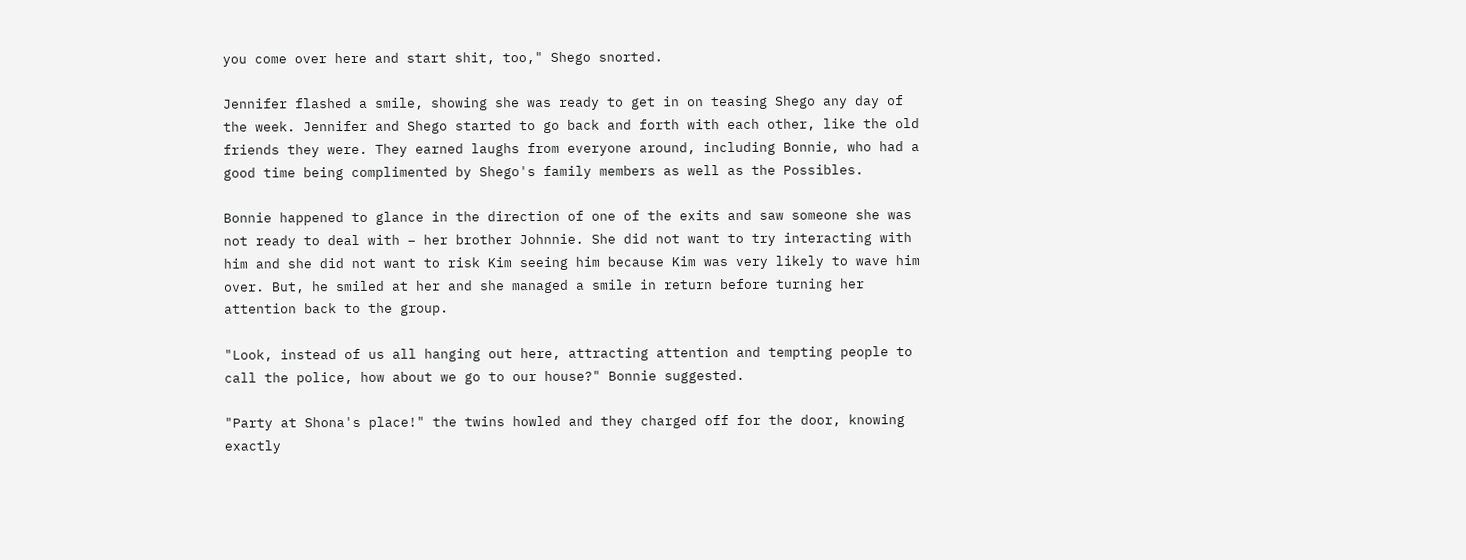you come over here and start shit, too," Shego snorted.

Jennifer flashed a smile, showing she was ready to get in on teasing Shego any day of the week. Jennifer and Shego started to go back and forth with each other, like the old friends they were. They earned laughs from everyone around, including Bonnie, who had a good time being complimented by Shego's family members as well as the Possibles.

Bonnie happened to glance in the direction of one of the exits and saw someone she was not ready to deal with – her brother Johnnie. She did not want to try interacting with him and she did not want to risk Kim seeing him because Kim was very likely to wave him over. But, he smiled at her and she managed a smile in return before turning her attention back to the group.

"Look, instead of us all hanging out here, attracting attention and tempting people to call the police, how about we go to our house?" Bonnie suggested.

"Party at Shona's place!" the twins howled and they charged off for the door, knowing exactly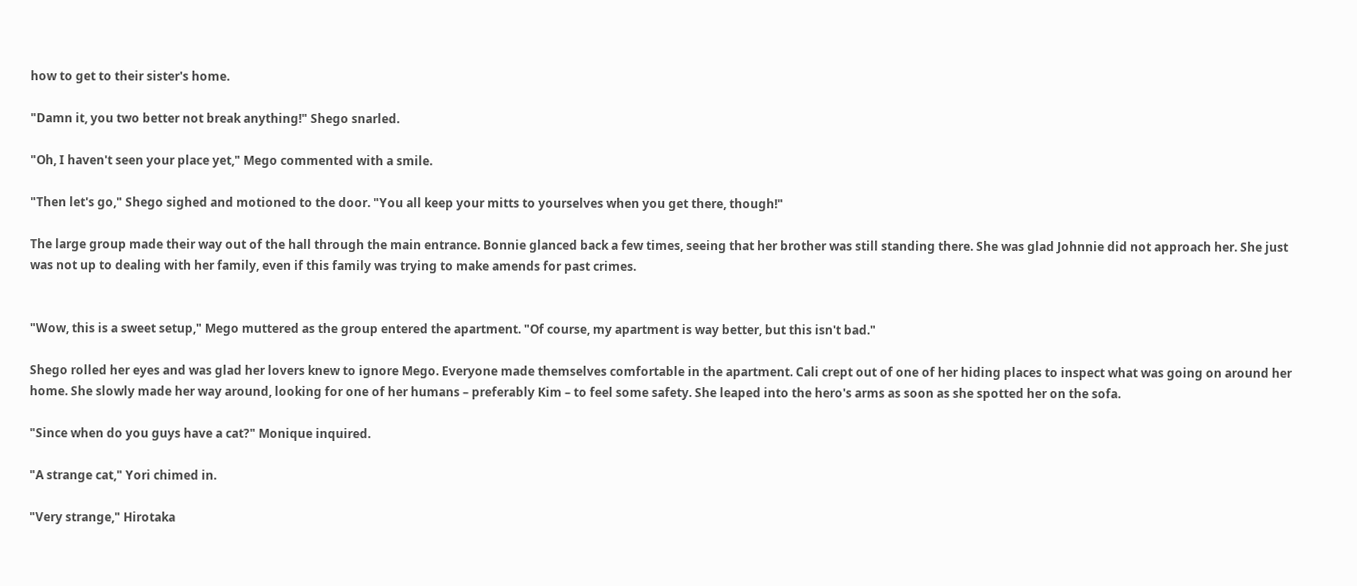how to get to their sister's home.

"Damn it, you two better not break anything!" Shego snarled.

"Oh, I haven't seen your place yet," Mego commented with a smile.

"Then let's go," Shego sighed and motioned to the door. "You all keep your mitts to yourselves when you get there, though!"

The large group made their way out of the hall through the main entrance. Bonnie glanced back a few times, seeing that her brother was still standing there. She was glad Johnnie did not approach her. She just was not up to dealing with her family, even if this family was trying to make amends for past crimes.


"Wow, this is a sweet setup," Mego muttered as the group entered the apartment. "Of course, my apartment is way better, but this isn't bad."

Shego rolled her eyes and was glad her lovers knew to ignore Mego. Everyone made themselves comfortable in the apartment. Cali crept out of one of her hiding places to inspect what was going on around her home. She slowly made her way around, looking for one of her humans – preferably Kim – to feel some safety. She leaped into the hero's arms as soon as she spotted her on the sofa.

"Since when do you guys have a cat?" Monique inquired.

"A strange cat," Yori chimed in.

"Very strange," Hirotaka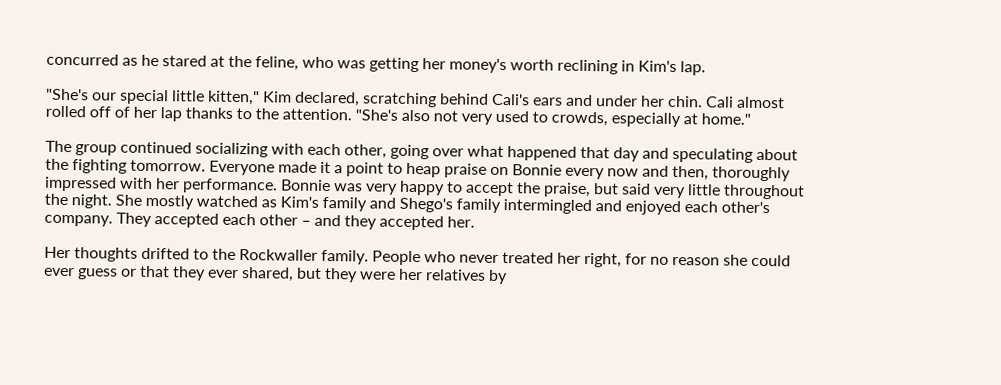concurred as he stared at the feline, who was getting her money's worth reclining in Kim's lap.

"She's our special little kitten," Kim declared, scratching behind Cali's ears and under her chin. Cali almost rolled off of her lap thanks to the attention. "She's also not very used to crowds, especially at home."

The group continued socializing with each other, going over what happened that day and speculating about the fighting tomorrow. Everyone made it a point to heap praise on Bonnie every now and then, thoroughly impressed with her performance. Bonnie was very happy to accept the praise, but said very little throughout the night. She mostly watched as Kim's family and Shego's family intermingled and enjoyed each other's company. They accepted each other – and they accepted her.

Her thoughts drifted to the Rockwaller family. People who never treated her right, for no reason she could ever guess or that they ever shared, but they were her relatives by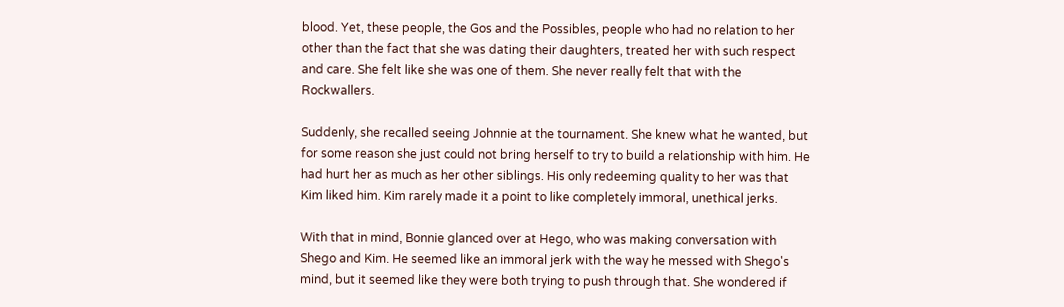blood. Yet, these people, the Gos and the Possibles, people who had no relation to her other than the fact that she was dating their daughters, treated her with such respect and care. She felt like she was one of them. She never really felt that with the Rockwallers.

Suddenly, she recalled seeing Johnnie at the tournament. She knew what he wanted, but for some reason she just could not bring herself to try to build a relationship with him. He had hurt her as much as her other siblings. His only redeeming quality to her was that Kim liked him. Kim rarely made it a point to like completely immoral, unethical jerks.

With that in mind, Bonnie glanced over at Hego, who was making conversation with Shego and Kim. He seemed like an immoral jerk with the way he messed with Shego's mind, but it seemed like they were both trying to push through that. She wondered if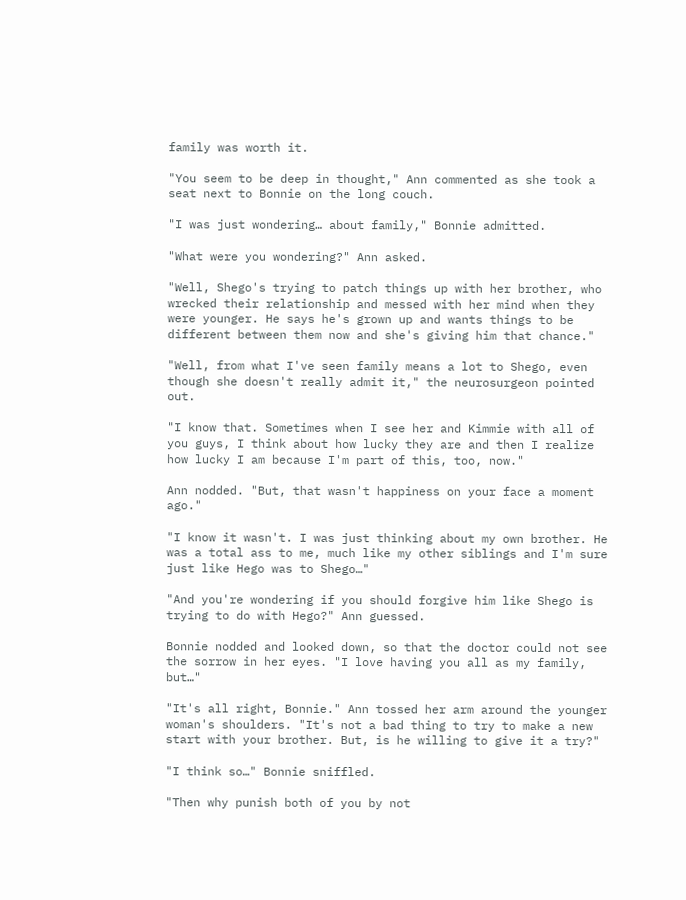family was worth it.

"You seem to be deep in thought," Ann commented as she took a seat next to Bonnie on the long couch.

"I was just wondering… about family," Bonnie admitted.

"What were you wondering?" Ann asked.

"Well, Shego's trying to patch things up with her brother, who wrecked their relationship and messed with her mind when they were younger. He says he's grown up and wants things to be different between them now and she's giving him that chance."

"Well, from what I've seen family means a lot to Shego, even though she doesn't really admit it," the neurosurgeon pointed out.

"I know that. Sometimes when I see her and Kimmie with all of you guys, I think about how lucky they are and then I realize how lucky I am because I'm part of this, too, now."

Ann nodded. "But, that wasn't happiness on your face a moment ago."

"I know it wasn't. I was just thinking about my own brother. He was a total ass to me, much like my other siblings and I'm sure just like Hego was to Shego…"

"And you're wondering if you should forgive him like Shego is trying to do with Hego?" Ann guessed.

Bonnie nodded and looked down, so that the doctor could not see the sorrow in her eyes. "I love having you all as my family, but…"

"It's all right, Bonnie." Ann tossed her arm around the younger woman's shoulders. "It's not a bad thing to try to make a new start with your brother. But, is he willing to give it a try?"

"I think so…" Bonnie sniffled.

"Then why punish both of you by not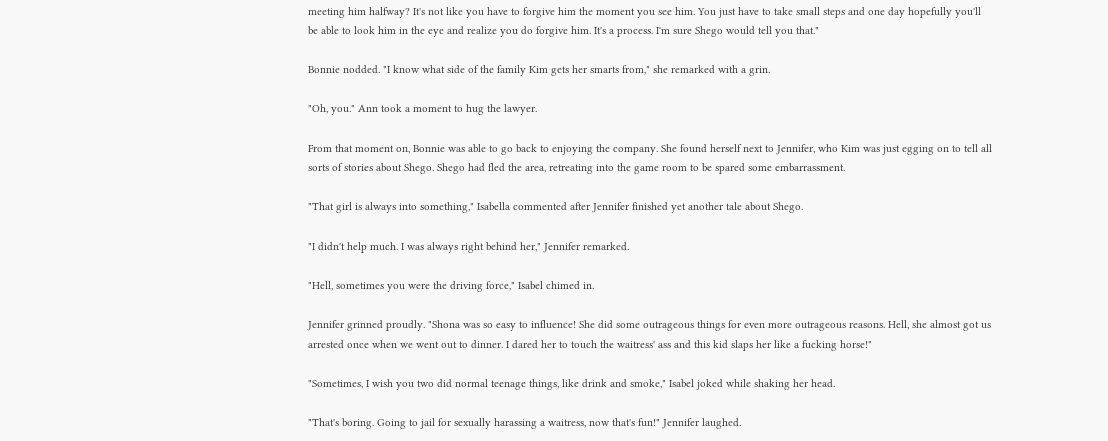meeting him halfway? It's not like you have to forgive him the moment you see him. You just have to take small steps and one day hopefully you'll be able to look him in the eye and realize you do forgive him. It's a process. I'm sure Shego would tell you that."

Bonnie nodded. "I know what side of the family Kim gets her smarts from," she remarked with a grin.

"Oh, you." Ann took a moment to hug the lawyer.

From that moment on, Bonnie was able to go back to enjoying the company. She found herself next to Jennifer, who Kim was just egging on to tell all sorts of stories about Shego. Shego had fled the area, retreating into the game room to be spared some embarrassment.

"That girl is always into something," Isabella commented after Jennifer finished yet another tale about Shego.

"I didn't help much. I was always right behind her," Jennifer remarked.

"Hell, sometimes you were the driving force," Isabel chimed in.

Jennifer grinned proudly. "Shona was so easy to influence! She did some outrageous things for even more outrageous reasons. Hell, she almost got us arrested once when we went out to dinner. I dared her to touch the waitress' ass and this kid slaps her like a fucking horse!"

"Sometimes, I wish you two did normal teenage things, like drink and smoke," Isabel joked while shaking her head.

"That's boring. Going to jail for sexually harassing a waitress, now that's fun!" Jennifer laughed.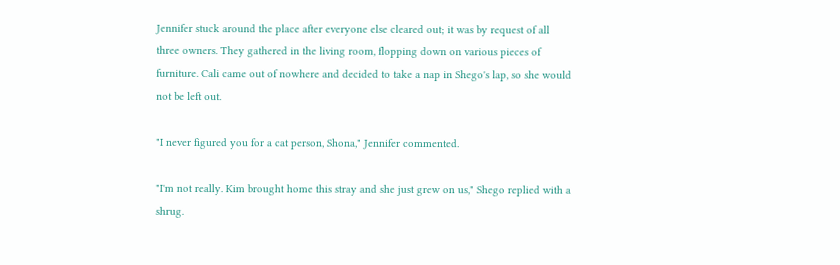Jennifer stuck around the place after everyone else cleared out; it was by request of all three owners. They gathered in the living room, flopping down on various pieces of furniture. Cali came out of nowhere and decided to take a nap in Shego's lap, so she would not be left out.

"I never figured you for a cat person, Shona," Jennifer commented.

"I'm not really. Kim brought home this stray and she just grew on us," Shego replied with a shrug.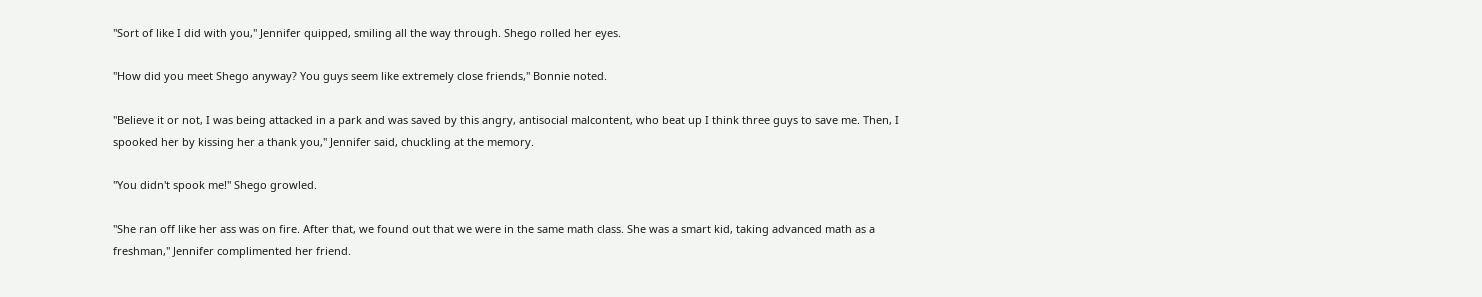"Sort of like I did with you," Jennifer quipped, smiling all the way through. Shego rolled her eyes.

"How did you meet Shego anyway? You guys seem like extremely close friends," Bonnie noted.

"Believe it or not, I was being attacked in a park and was saved by this angry, antisocial malcontent, who beat up I think three guys to save me. Then, I spooked her by kissing her a thank you," Jennifer said, chuckling at the memory.

"You didn't spook me!" Shego growled.

"She ran off like her ass was on fire. After that, we found out that we were in the same math class. She was a smart kid, taking advanced math as a freshman," Jennifer complimented her friend.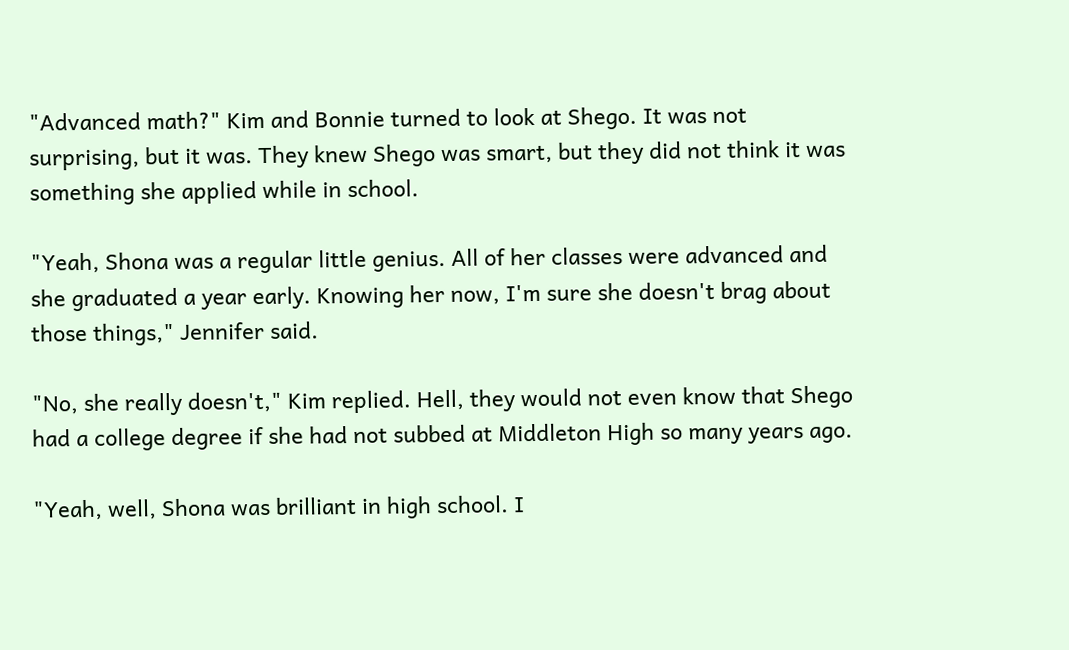"Advanced math?" Kim and Bonnie turned to look at Shego. It was not surprising, but it was. They knew Shego was smart, but they did not think it was something she applied while in school.

"Yeah, Shona was a regular little genius. All of her classes were advanced and she graduated a year early. Knowing her now, I'm sure she doesn't brag about those things," Jennifer said.

"No, she really doesn't," Kim replied. Hell, they would not even know that Shego had a college degree if she had not subbed at Middleton High so many years ago.

"Yeah, well, Shona was brilliant in high school. I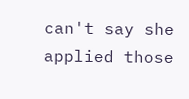can't say she applied those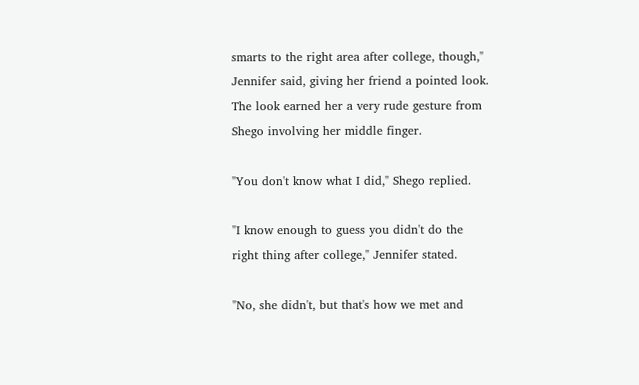smarts to the right area after college, though," Jennifer said, giving her friend a pointed look. The look earned her a very rude gesture from Shego involving her middle finger.

"You don't know what I did," Shego replied.

"I know enough to guess you didn't do the right thing after college," Jennifer stated.

"No, she didn't, but that's how we met and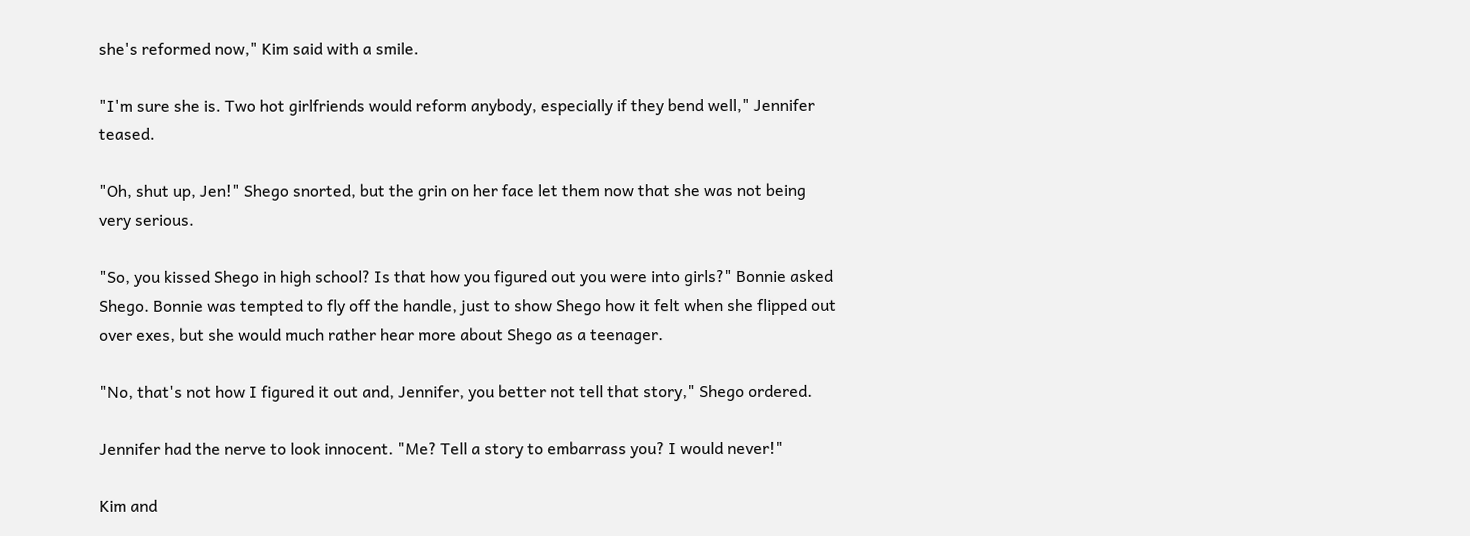she's reformed now," Kim said with a smile.

"I'm sure she is. Two hot girlfriends would reform anybody, especially if they bend well," Jennifer teased.

"Oh, shut up, Jen!" Shego snorted, but the grin on her face let them now that she was not being very serious.

"So, you kissed Shego in high school? Is that how you figured out you were into girls?" Bonnie asked Shego. Bonnie was tempted to fly off the handle, just to show Shego how it felt when she flipped out over exes, but she would much rather hear more about Shego as a teenager.

"No, that's not how I figured it out and, Jennifer, you better not tell that story," Shego ordered.

Jennifer had the nerve to look innocent. "Me? Tell a story to embarrass you? I would never!"

Kim and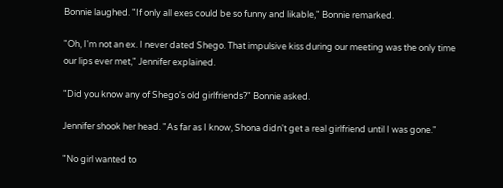Bonnie laughed. "If only all exes could be so funny and likable," Bonnie remarked.

"Oh, I'm not an ex. I never dated Shego. That impulsive kiss during our meeting was the only time our lips ever met," Jennifer explained.

"Did you know any of Shego's old girlfriends?" Bonnie asked.

Jennifer shook her head. "As far as I know, Shona didn't get a real girlfriend until I was gone."

"No girl wanted to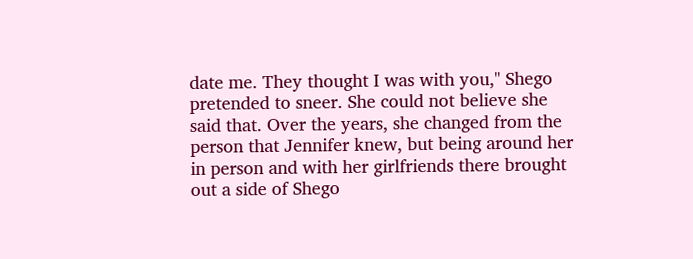date me. They thought I was with you," Shego pretended to sneer. She could not believe she said that. Over the years, she changed from the person that Jennifer knew, but being around her in person and with her girlfriends there brought out a side of Shego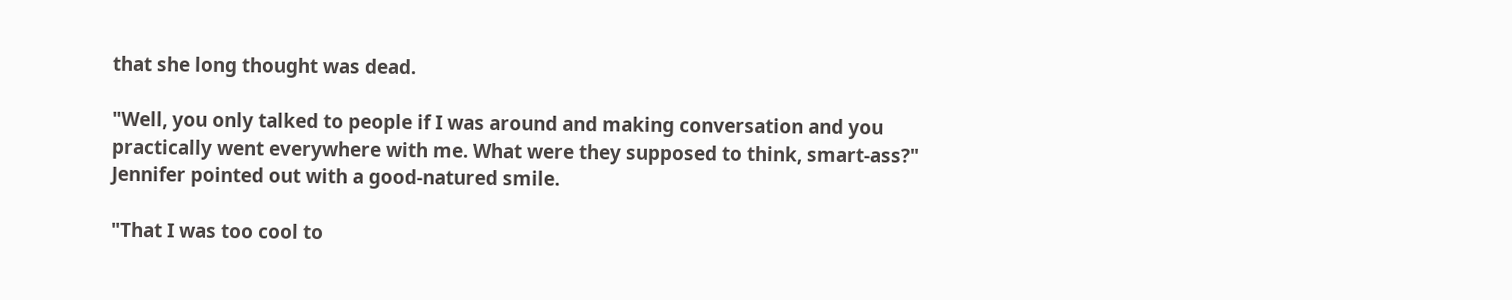that she long thought was dead.

"Well, you only talked to people if I was around and making conversation and you practically went everywhere with me. What were they supposed to think, smart-ass?" Jennifer pointed out with a good-natured smile.

"That I was too cool to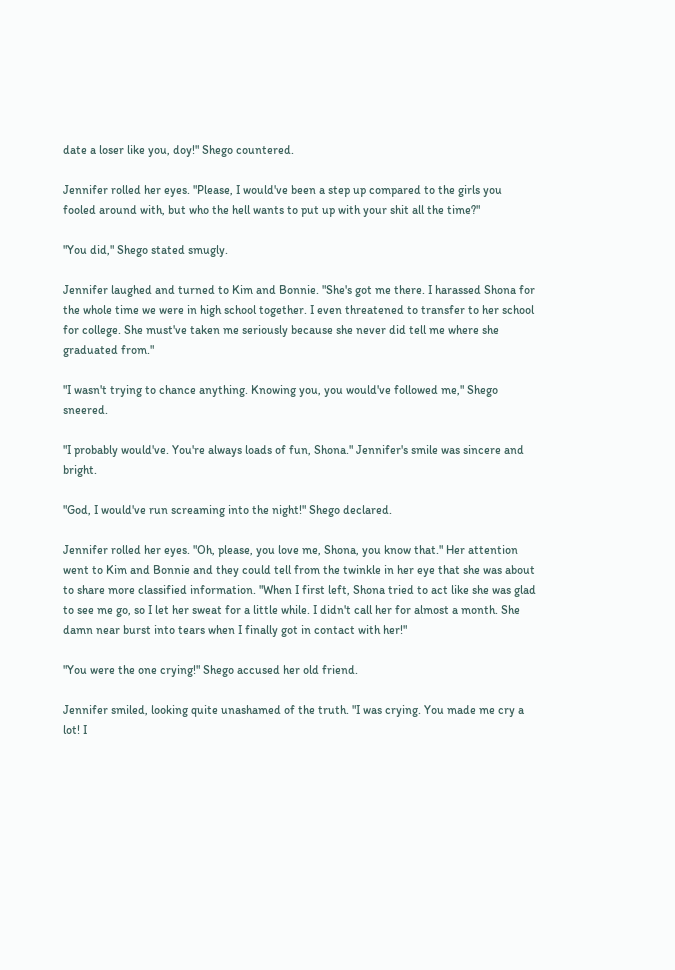date a loser like you, doy!" Shego countered.

Jennifer rolled her eyes. "Please, I would've been a step up compared to the girls you fooled around with, but who the hell wants to put up with your shit all the time?"

"You did," Shego stated smugly.

Jennifer laughed and turned to Kim and Bonnie. "She's got me there. I harassed Shona for the whole time we were in high school together. I even threatened to transfer to her school for college. She must've taken me seriously because she never did tell me where she graduated from."

"I wasn't trying to chance anything. Knowing you, you would've followed me," Shego sneered.

"I probably would've. You're always loads of fun, Shona." Jennifer's smile was sincere and bright.

"God, I would've run screaming into the night!" Shego declared.

Jennifer rolled her eyes. "Oh, please, you love me, Shona, you know that." Her attention went to Kim and Bonnie and they could tell from the twinkle in her eye that she was about to share more classified information. "When I first left, Shona tried to act like she was glad to see me go, so I let her sweat for a little while. I didn't call her for almost a month. She damn near burst into tears when I finally got in contact with her!"

"You were the one crying!" Shego accused her old friend.

Jennifer smiled, looking quite unashamed of the truth. "I was crying. You made me cry a lot! I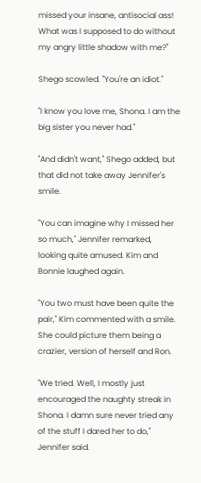missed your insane, antisocial ass! What was I supposed to do without my angry little shadow with me?"

Shego scowled. "You're an idiot."

"I know you love me, Shona. I am the big sister you never had."

"And didn't want," Shego added, but that did not take away Jennifer's smile.

"You can imagine why I missed her so much," Jennifer remarked, looking quite amused. Kim and Bonnie laughed again.

"You two must have been quite the pair," Kim commented with a smile. She could picture them being a crazier, version of herself and Ron.

"We tried. Well, I mostly just encouraged the naughty streak in Shona. I damn sure never tried any of the stuff I dared her to do," Jennifer said.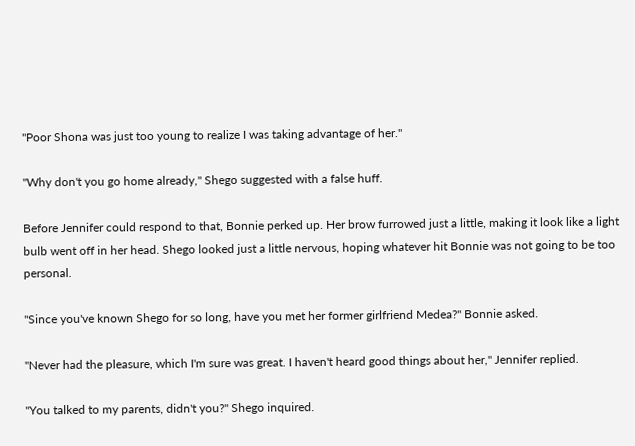"Poor Shona was just too young to realize I was taking advantage of her."

"Why don't you go home already," Shego suggested with a false huff.

Before Jennifer could respond to that, Bonnie perked up. Her brow furrowed just a little, making it look like a light bulb went off in her head. Shego looked just a little nervous, hoping whatever hit Bonnie was not going to be too personal.

"Since you've known Shego for so long, have you met her former girlfriend Medea?" Bonnie asked.

"Never had the pleasure, which I'm sure was great. I haven't heard good things about her," Jennifer replied.

"You talked to my parents, didn't you?" Shego inquired.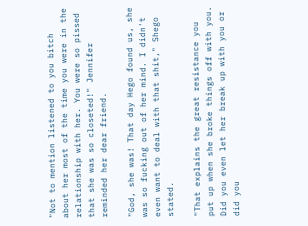"Not to mention listened to you bitch about her most of the time you were in the relationship with her. You were so pissed that she was so closeted!" Jennifer reminded her dear friend.

"God, she was! That day Hego found us, she was so fucking out of her mind. I didn't even want to deal with that shit," Shego stated.

"That explains the great resistance you put up when she broke things off with you. Did you even let her break up with you or did you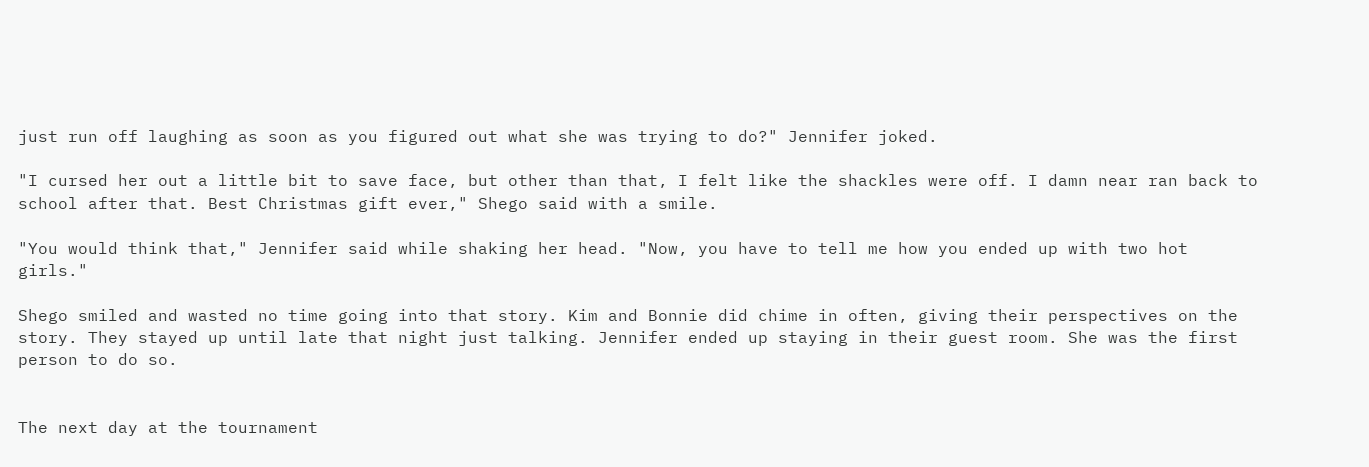just run off laughing as soon as you figured out what she was trying to do?" Jennifer joked.

"I cursed her out a little bit to save face, but other than that, I felt like the shackles were off. I damn near ran back to school after that. Best Christmas gift ever," Shego said with a smile.

"You would think that," Jennifer said while shaking her head. "Now, you have to tell me how you ended up with two hot girls."

Shego smiled and wasted no time going into that story. Kim and Bonnie did chime in often, giving their perspectives on the story. They stayed up until late that night just talking. Jennifer ended up staying in their guest room. She was the first person to do so.


The next day at the tournament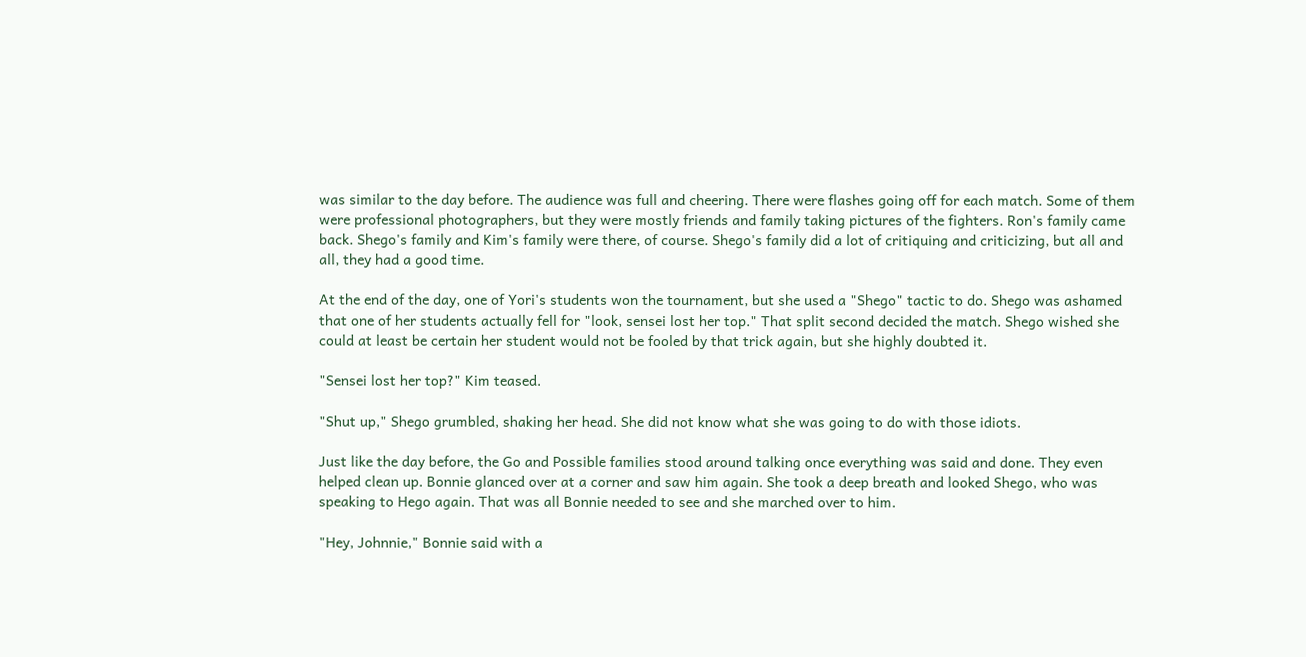was similar to the day before. The audience was full and cheering. There were flashes going off for each match. Some of them were professional photographers, but they were mostly friends and family taking pictures of the fighters. Ron's family came back. Shego's family and Kim's family were there, of course. Shego's family did a lot of critiquing and criticizing, but all and all, they had a good time.

At the end of the day, one of Yori's students won the tournament, but she used a "Shego" tactic to do. Shego was ashamed that one of her students actually fell for "look, sensei lost her top." That split second decided the match. Shego wished she could at least be certain her student would not be fooled by that trick again, but she highly doubted it.

"Sensei lost her top?" Kim teased.

"Shut up," Shego grumbled, shaking her head. She did not know what she was going to do with those idiots.

Just like the day before, the Go and Possible families stood around talking once everything was said and done. They even helped clean up. Bonnie glanced over at a corner and saw him again. She took a deep breath and looked Shego, who was speaking to Hego again. That was all Bonnie needed to see and she marched over to him.

"Hey, Johnnie," Bonnie said with a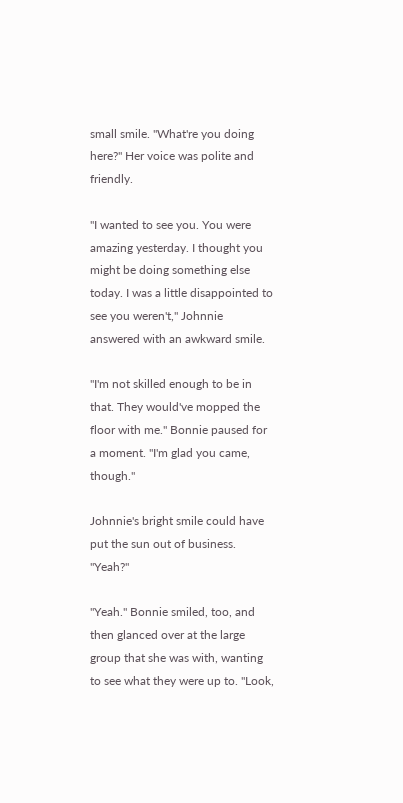small smile. "What're you doing here?" Her voice was polite and friendly.

"I wanted to see you. You were amazing yesterday. I thought you might be doing something else today. I was a little disappointed to see you weren't," Johnnie answered with an awkward smile.

"I'm not skilled enough to be in that. They would've mopped the floor with me." Bonnie paused for a moment. "I'm glad you came, though."

Johnnie's bright smile could have put the sun out of business. "Yeah?"

"Yeah." Bonnie smiled, too, and then glanced over at the large group that she was with, wanting to see what they were up to. "Look,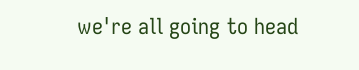we're all going to head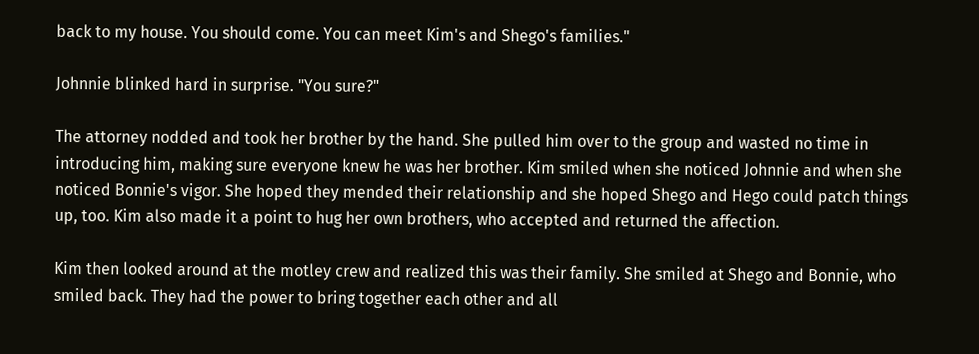back to my house. You should come. You can meet Kim's and Shego's families."

Johnnie blinked hard in surprise. "You sure?"

The attorney nodded and took her brother by the hand. She pulled him over to the group and wasted no time in introducing him, making sure everyone knew he was her brother. Kim smiled when she noticed Johnnie and when she noticed Bonnie's vigor. She hoped they mended their relationship and she hoped Shego and Hego could patch things up, too. Kim also made it a point to hug her own brothers, who accepted and returned the affection.

Kim then looked around at the motley crew and realized this was their family. She smiled at Shego and Bonnie, who smiled back. They had the power to bring together each other and all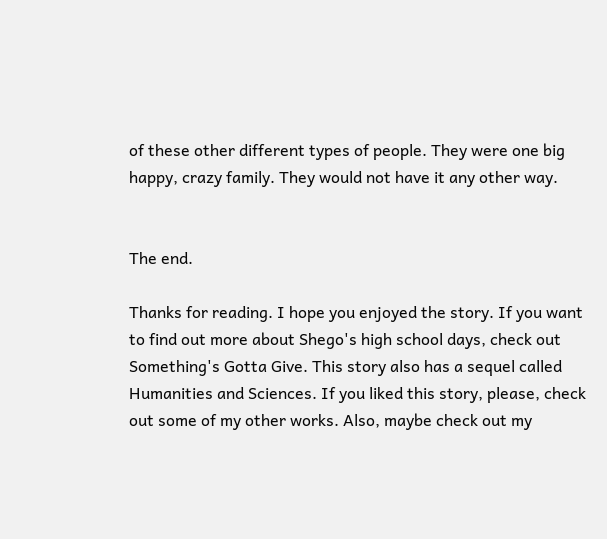of these other different types of people. They were one big happy, crazy family. They would not have it any other way.


The end.

Thanks for reading. I hope you enjoyed the story. If you want to find out more about Shego's high school days, check out Something's Gotta Give. This story also has a sequel called Humanities and Sciences. If you liked this story, please, check out some of my other works. Also, maybe check out my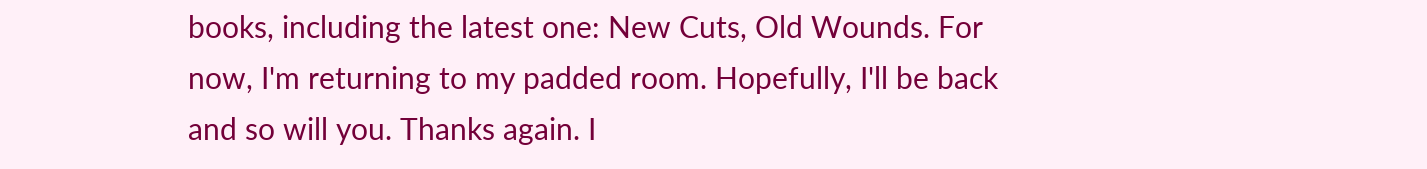books, including the latest one: New Cuts, Old Wounds. For now, I'm returning to my padded room. Hopefully, I'll be back and so will you. Thanks again. I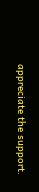appreciate the support.